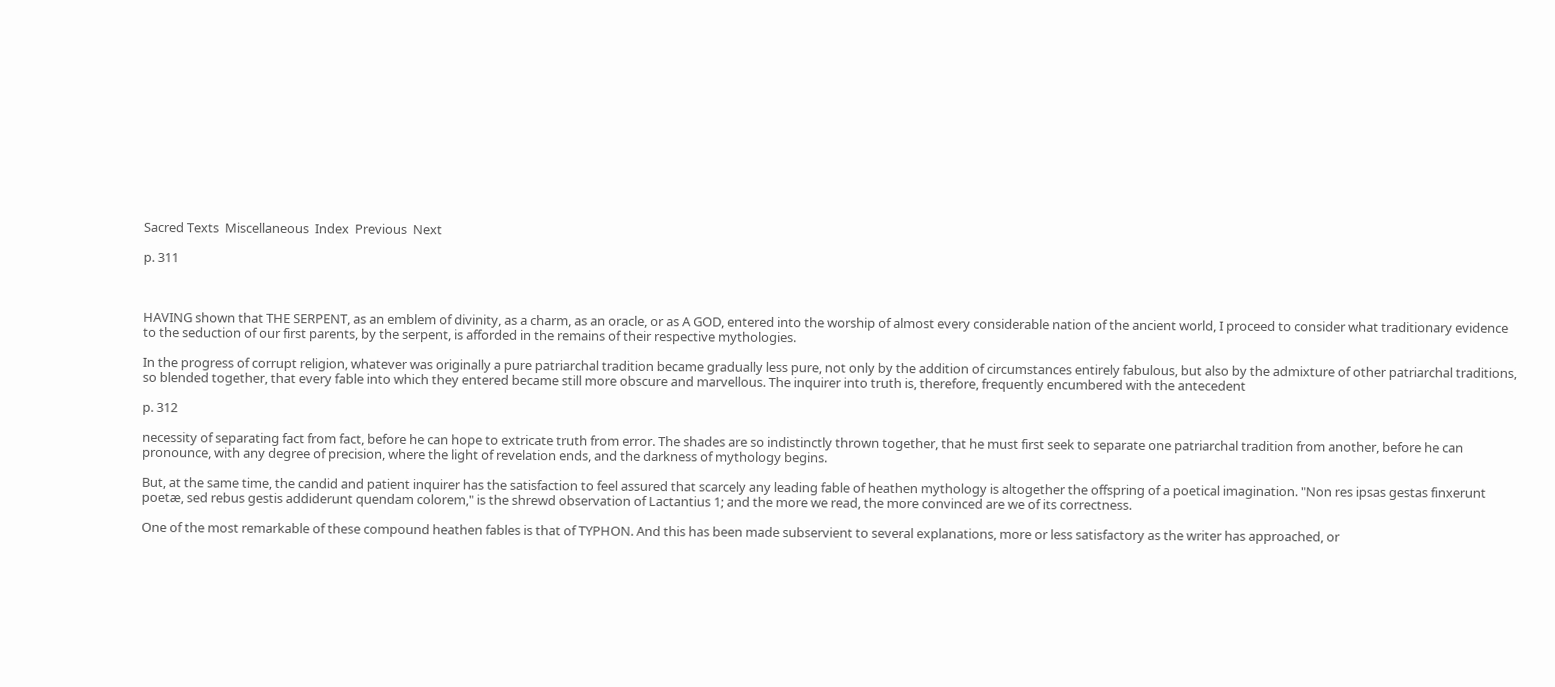Sacred Texts  Miscellaneous  Index  Previous  Next

p. 311



HAVING shown that THE SERPENT, as an emblem of divinity, as a charm, as an oracle, or as A GOD, entered into the worship of almost every considerable nation of the ancient world, I proceed to consider what traditionary evidence to the seduction of our first parents, by the serpent, is afforded in the remains of their respective mythologies.

In the progress of corrupt religion, whatever was originally a pure patriarchal tradition became gradually less pure, not only by the addition of circumstances entirely fabulous, but also by the admixture of other patriarchal traditions, so blended together, that every fable into which they entered became still more obscure and marvellous. The inquirer into truth is, therefore, frequently encumbered with the antecedent

p. 312

necessity of separating fact from fact, before he can hope to extricate truth from error. The shades are so indistinctly thrown together, that he must first seek to separate one patriarchal tradition from another, before he can pronounce, with any degree of precision, where the light of revelation ends, and the darkness of mythology begins.

But, at the same time, the candid and patient inquirer has the satisfaction to feel assured that scarcely any leading fable of heathen mythology is altogether the offspring of a poetical imagination. "Non res ipsas gestas finxerunt poetæ, sed rebus gestis addiderunt quendam colorem," is the shrewd observation of Lactantius 1; and the more we read, the more convinced are we of its correctness.

One of the most remarkable of these compound heathen fables is that of TYPHON. And this has been made subservient to several explanations, more or less satisfactory as the writer has approached, or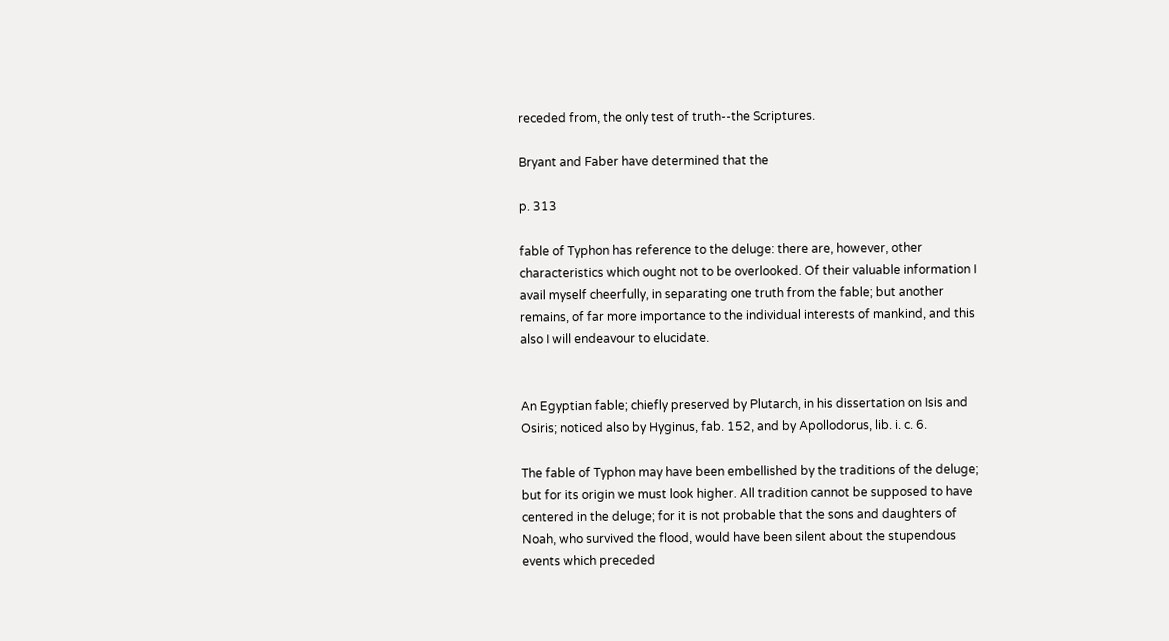receded from, the only test of truth--the Scriptures.

Bryant and Faber have determined that the

p. 313

fable of Typhon has reference to the deluge: there are, however, other characteristics which ought not to be overlooked. Of their valuable information I avail myself cheerfully, in separating one truth from the fable; but another remains, of far more importance to the individual interests of mankind, and this also I will endeavour to elucidate.


An Egyptian fable; chiefly preserved by Plutarch, in his dissertation on Isis and Osiris; noticed also by Hyginus, fab. 152, and by Apollodorus, lib. i. c. 6.

The fable of Typhon may have been embellished by the traditions of the deluge; but for its origin we must look higher. All tradition cannot be supposed to have centered in the deluge; for it is not probable that the sons and daughters of Noah, who survived the flood, would have been silent about the stupendous events which preceded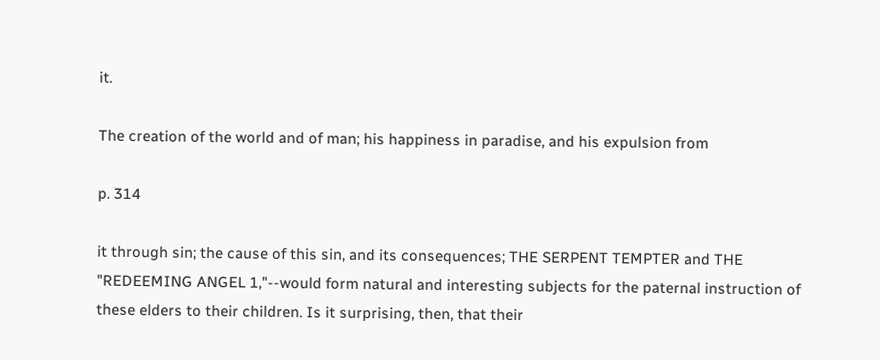it.

The creation of the world and of man; his happiness in paradise, and his expulsion from

p. 314

it through sin; the cause of this sin, and its consequences; THE SERPENT TEMPTER and THE "REDEEMING ANGEL 1,"--would form natural and interesting subjects for the paternal instruction of these elders to their children. Is it surprising, then, that their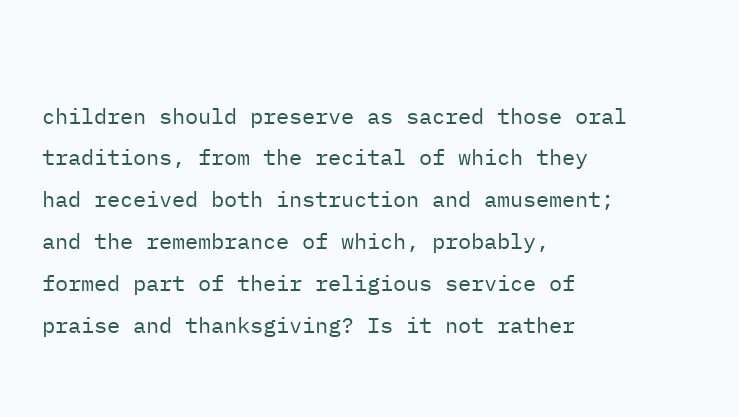children should preserve as sacred those oral traditions, from the recital of which they had received both instruction and amusement; and the remembrance of which, probably, formed part of their religious service of praise and thanksgiving? Is it not rather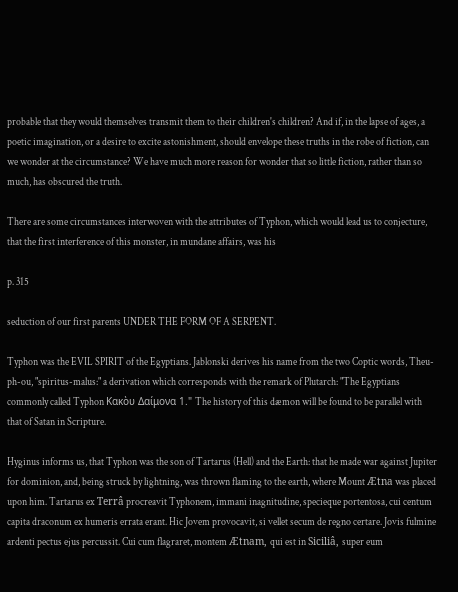probable that they would themselves transmit them to their children's children? And if, in the lapse of ages, a poetic imagination, or a desire to excite astonishment, should envelope these truths in the robe of fiction, can we wonder at the circumstance? We have much more reason for wonder that so little fiction, rather than so much, has obscured the truth.

There are some circumstances interwoven with the attributes of Typhon, which would lead us to conjecture, that the first interference of this monster, in mundane affairs, was his

p. 315

seduction of our first parents UNDER THE FORM OF A SERPENT.

Typhon was the EVIL SPIRIT of the Egyptians. Jablonski derives his name from the two Coptic words, Theu-ph-ou, "spiritus-malus:" a derivation which corresponds with the remark of Plutarch: "The Egyptians commonly called Typhon Κακὸυ Δαίμονα 1." The history of this dæmon will be found to be parallel with that of Satan in Scripture.

Hyginus informs us, that Typhon was the son of Tartarus (Hell) and the Earth: that he made war against Jupiter for dominion, and, being struck by lightning, was thrown flaming to the earth, where Mount Ætna was placed upon him. Tartarus ex Terrâ procreavit Typhonem, immani inagnitudine, specieque portentosa, cui centum capita draconum ex humeris errata erant. Hic Jovem provocavit, si vellet secum de regno certare. Jovis fulmine ardenti pectus ejus percussit. Cui cum flagraret, montem Ætnam, qui est in Siciliâ, super eum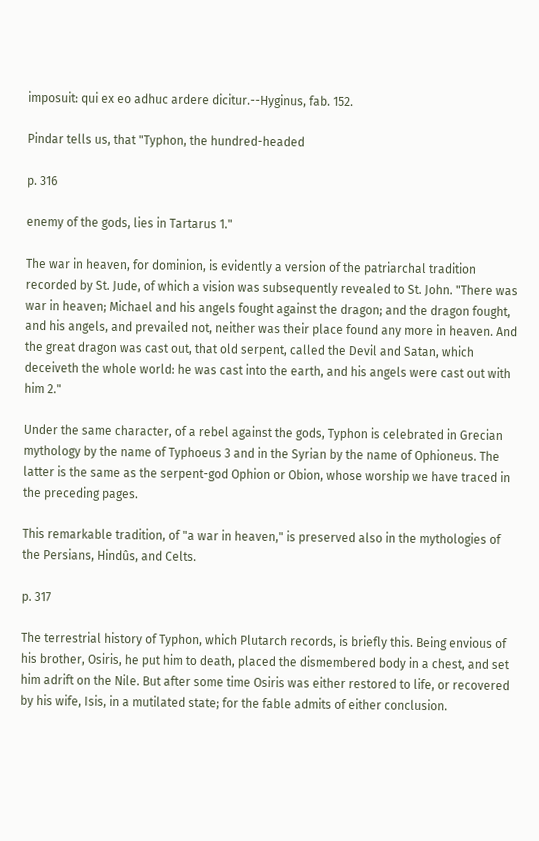imposuit: qui ex eo adhuc ardere dicitur.--Hyginus, fab. 152.

Pindar tells us, that "Typhon, the hundred-headed

p. 316

enemy of the gods, lies in Tartarus 1."

The war in heaven, for dominion, is evidently a version of the patriarchal tradition recorded by St. Jude, of which a vision was subsequently revealed to St. John. "There was war in heaven; Michael and his angels fought against the dragon; and the dragon fought, and his angels, and prevailed not, neither was their place found any more in heaven. And the great dragon was cast out, that old serpent, called the Devil and Satan, which deceiveth the whole world: he was cast into the earth, and his angels were cast out with him 2."

Under the same character, of a rebel against the gods, Typhon is celebrated in Grecian mythology by the name of Typhoeus 3 and in the Syrian by the name of Ophioneus. The latter is the same as the serpent-god Ophion or Obion, whose worship we have traced in the preceding pages.

This remarkable tradition, of "a war in heaven," is preserved also in the mythologies of the Persians, Hindûs, and Celts.

p. 317

The terrestrial history of Typhon, which Plutarch records, is briefly this. Being envious of his brother, Osiris, he put him to death, placed the dismembered body in a chest, and set him adrift on the Nile. But after some time Osiris was either restored to life, or recovered by his wife, Isis, in a mutilated state; for the fable admits of either conclusion.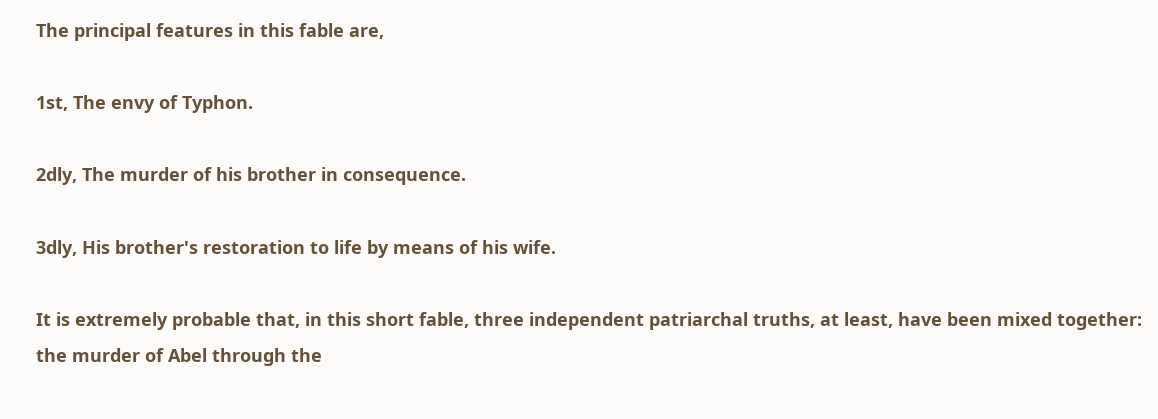The principal features in this fable are,

1st, The envy of Typhon.

2dly, The murder of his brother in consequence.

3dly, His brother's restoration to life by means of his wife.

It is extremely probable that, in this short fable, three independent patriarchal truths, at least, have been mixed together: the murder of Abel through the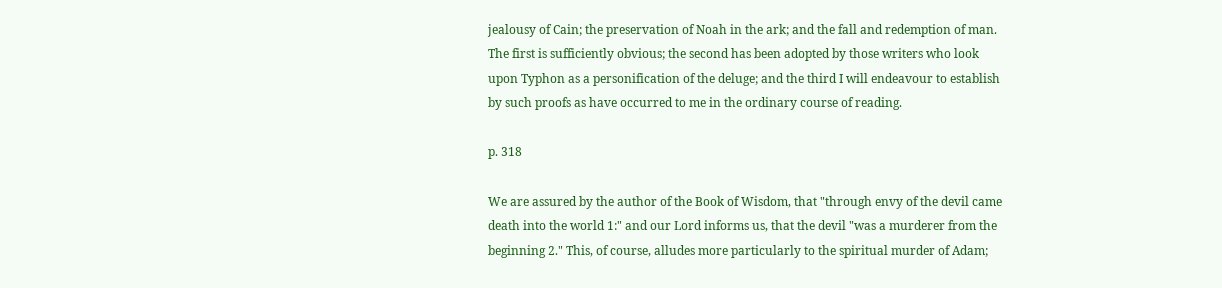jealousy of Cain; the preservation of Noah in the ark; and the fall and redemption of man. The first is sufficiently obvious; the second has been adopted by those writers who look upon Typhon as a personification of the deluge; and the third I will endeavour to establish by such proofs as have occurred to me in the ordinary course of reading.

p. 318

We are assured by the author of the Book of Wisdom, that "through envy of the devil came death into the world 1:" and our Lord informs us, that the devil "was a murderer from the beginning 2." This, of course, alludes more particularly to the spiritual murder of Adam;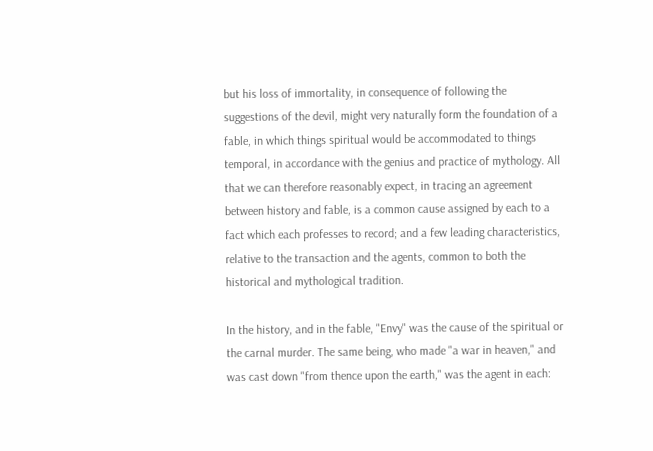but his loss of immortality, in consequence of following the suggestions of the devil, might very naturally form the foundation of a fable, in which things spiritual would be accommodated to things temporal, in accordance with the genius and practice of mythology. All that we can therefore reasonably expect, in tracing an agreement between history and fable, is a common cause assigned by each to a fact which each professes to record; and a few leading characteristics, relative to the transaction and the agents, common to both the historical and mythological tradition.

In the history, and in the fable, "Envy" was the cause of the spiritual or the carnal murder. The same being, who made "a war in heaven," and was cast down "from thence upon the earth," was the agent in each: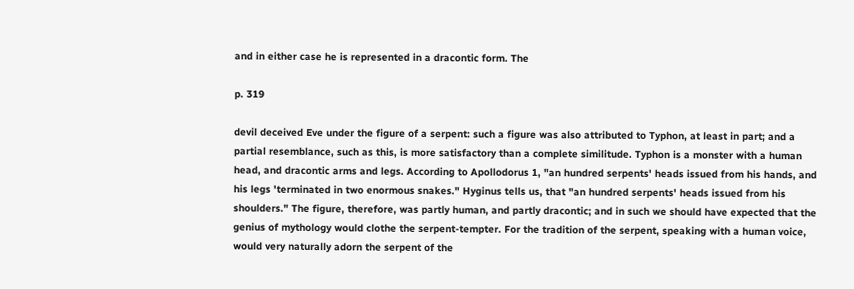and in either case he is represented in a dracontic form. The

p. 319

devil deceived Eve under the figure of a serpent: such a figure was also attributed to Typhon, at least in part; and a partial resemblance, such as this, is more satisfactory than a complete similitude. Typhon is a monster with a human head, and dracontic arms and legs. According to Apollodorus 1, "an hundred serpents' heads issued from his hands, and his legs 'terminated in two enormous snakes." Hyginus tells us, that "an hundred serpents' heads issued from his shoulders." The figure, therefore, was partly human, and partly dracontic; and in such we should have expected that the genius of mythology would clothe the serpent-tempter. For the tradition of the serpent, speaking with a human voice, would very naturally adorn the serpent of the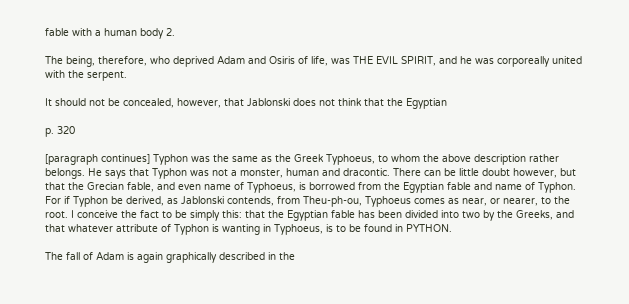fable with a human body 2.

The being, therefore, who deprived Adam and Osiris of life, was THE EVIL SPIRIT, and he was corporeally united with the serpent.

It should not be concealed, however, that Jablonski does not think that the Egyptian

p. 320

[paragraph continues] Typhon was the same as the Greek Typhoeus, to whom the above description rather belongs. He says that Typhon was not a monster, human and dracontic. There can be little doubt however, but that the Grecian fable, and even name of Typhoeus, is borrowed from the Egyptian fable and name of Typhon. For if Typhon be derived, as Jablonski contends, from Theu-ph-ou, Typhoeus comes as near, or nearer, to the root. I conceive the fact to be simply this: that the Egyptian fable has been divided into two by the Greeks, and that whatever attribute of Typhon is wanting in Typhoeus, is to be found in PYTHON.

The fall of Adam is again graphically described in the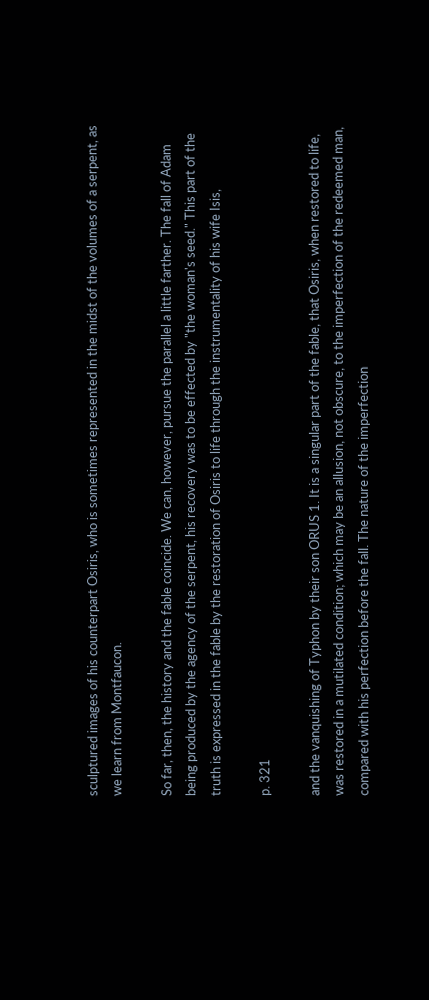sculptured images of his counterpart Osiris, who is sometimes represented in the midst of the volumes of a serpent, as we learn from Montfaucon.

So far, then, the history and the fable coincide. We can, however, pursue the parallel a little farther. The fall of Adam being produced by the agency of the serpent, his recovery was to be effected by "the woman's seed." This part of the truth is expressed in the fable by the restoration of Osiris to life through the instrumentality of his wife Isis,

p. 321

and the vanquishing of Typhon by their son ORUS 1. It is a singular part of the fable, that Osiris, when restored to life, was restored in a mutilated condition; which may be an allusion, not obscure, to the imperfection of the redeemed man, compared with his perfection before the fall. The nature of the imperfection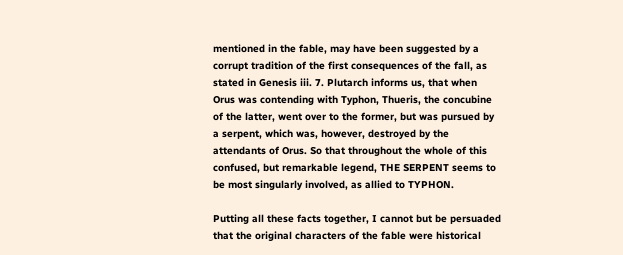mentioned in the fable, may have been suggested by a corrupt tradition of the first consequences of the fall, as stated in Genesis iii. 7. Plutarch informs us, that when Orus was contending with Typhon, Thueris, the concubine of the latter, went over to the former, but was pursued by a serpent, which was, however, destroyed by the attendants of Orus. So that throughout the whole of this confused, but remarkable legend, THE SERPENT seems to be most singularly involved, as allied to TYPHON.

Putting all these facts together, I cannot but be persuaded that the original characters of the fable were historical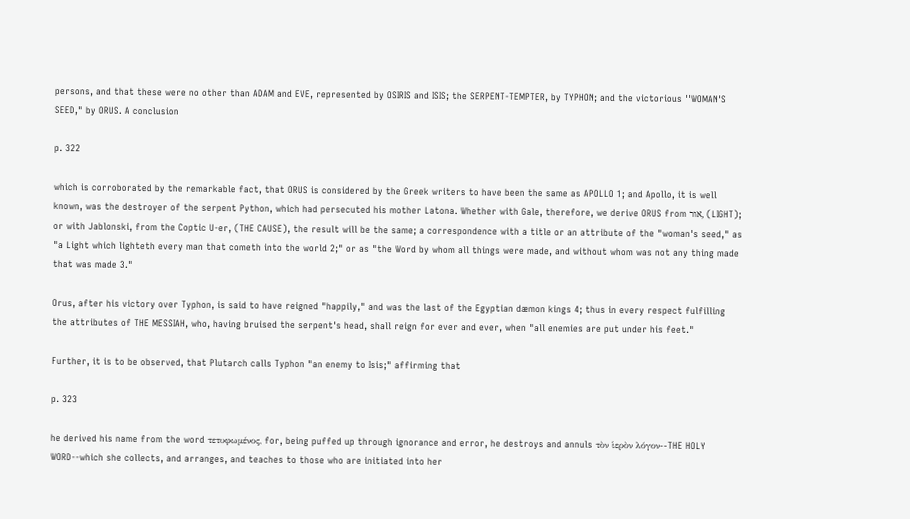persons, and that these were no other than ADAM and EVE, represented by OSIRIS and ISIS; the SERPENT-TEMPTER, by TYPHON; and the victorious ''WOMAN'S SEED," by ORUS. A conclusion

p. 322

which is corroborated by the remarkable fact, that ORUS is considered by the Greek writers to have been the same as APOLLO 1; and Apollo, it is well known, was the destroyer of the serpent Python, which had persecuted his mother Latona. Whether with Gale, therefore, we derive ORUS from אור, (LIGHT); or with Jablonski, from the Coptic U-er, (THE CAUSE), the result will be the same; a correspondence with a title or an attribute of the "woman's seed," as "a Light which lighteth every man that cometh into the world 2;" or as "the Word by whom all things were made, and without whom was not any thing made that was made 3."

Orus, after his victory over Typhon, is said to have reigned "happily," and was the last of the Egyptian dæmon kings 4; thus in every respect fulfilling the attributes of THE MESSIAH, who, having bruised the serpent's head, shall reign for ever and ever, when "all enemies are put under his feet."

Further, it is to be observed, that Plutarch calls Typhon "an enemy to Isis;" affirming that

p. 323

he derived his name from the word τετυφωμένος, for, being puffed up through ignorance and error, he destroys and annuls τὸν ἱερὸν λόγον--THE HOLY WORD--which she collects, and arranges, and teaches to those who are initiated into her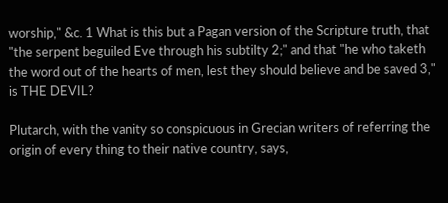worship," &c. 1 What is this but a Pagan version of the Scripture truth, that "the serpent beguiled Eve through his subtilty 2;" and that "he who taketh the word out of the hearts of men, lest they should believe and be saved 3," is THE DEVIL?

Plutarch, with the vanity so conspicuous in Grecian writers of referring the origin of every thing to their native country, says,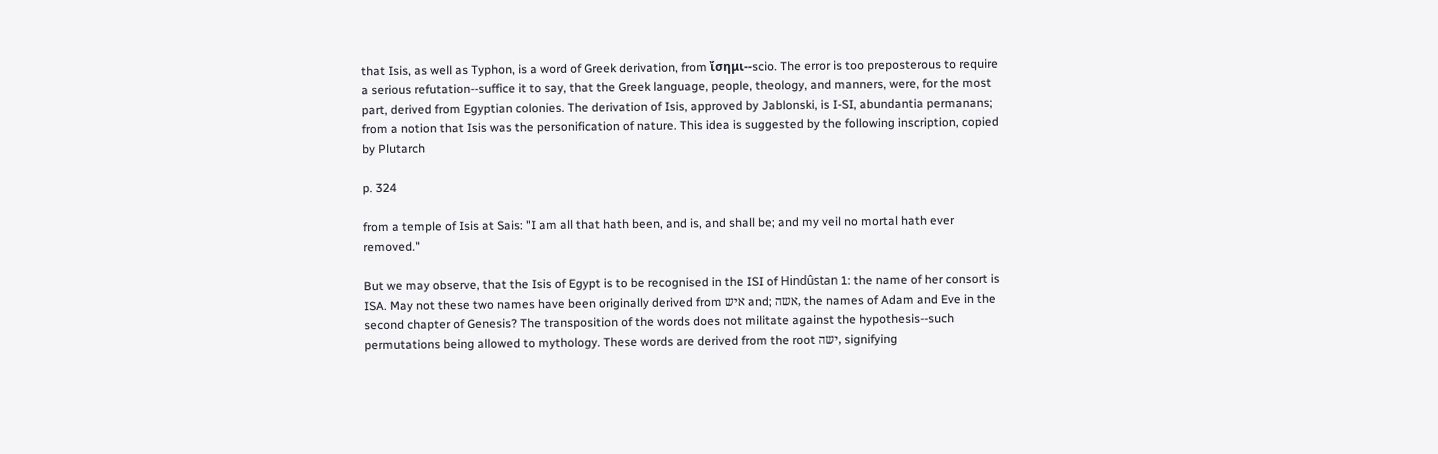that Isis, as well as Typhon, is a word of Greek derivation, from ἴσημι--scio. The error is too preposterous to require a serious refutation--suffice it to say, that the Greek language, people, theology, and manners, were, for the most part, derived from Egyptian colonies. The derivation of Isis, approved by Jablonski, is I-SI, abundantia permanans; from a notion that Isis was the personification of nature. This idea is suggested by the following inscription, copied by Plutarch

p. 324

from a temple of Isis at Sais: "I am all that hath been, and is, and shall be; and my veil no mortal hath ever removed."

But we may observe, that the Isis of Egypt is to be recognised in the ISI of Hindûstan 1: the name of her consort is ISA. May not these two names have been originally derived from איש and; אשה, the names of Adam and Eve in the second chapter of Genesis? The transposition of the words does not militate against the hypothesis--such permutations being allowed to mythology. These words are derived from the root ישה, signifying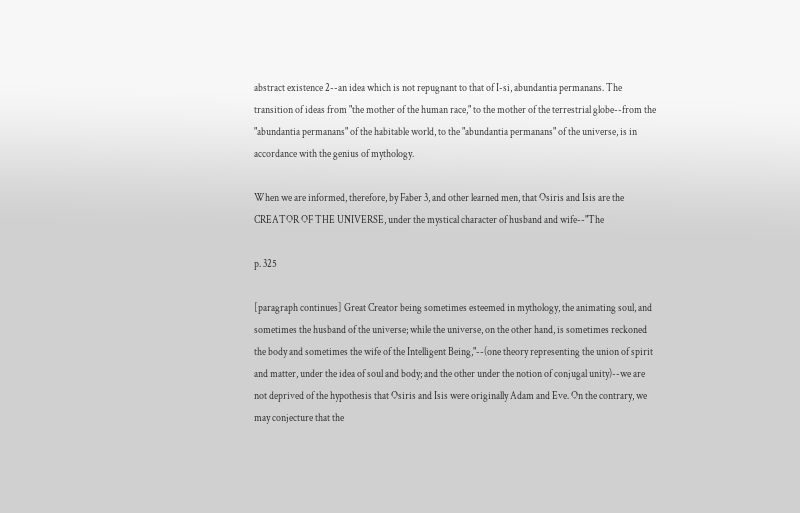abstract existence 2--an idea which is not repugnant to that of I-si, abundantia permanans. The transition of ideas from "the mother of the human race," to the mother of the terrestrial globe--from the "abundantia permanans" of the habitable world, to the "abundantia permanans" of the universe, is in accordance with the genius of mythology.

When we are informed, therefore, by Faber 3, and other learned men, that Osiris and Isis are the CREATOR OF THE UNIVERSE, under the mystical character of husband and wife--"The

p. 325

[paragraph continues] Great Creator being sometimes esteemed in mythology, the animating soul, and sometimes the husband of the universe; while the universe, on the other hand, is sometimes reckoned the body and sometimes the wife of the Intelligent Being,"--(one theory representing the union of spirit and matter, under the idea of soul and body; and the other under the notion of conjugal unity)--we are not deprived of the hypothesis that Osiris and Isis were originally Adam and Eve. On the contrary, we may conjecture that the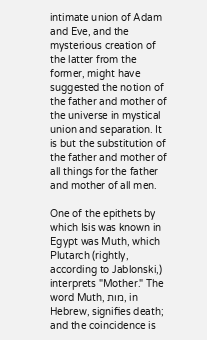intimate union of Adam and Eve, and the mysterious creation of the latter from the former, might have suggested the notion of the father and mother of the universe in mystical union and separation. It is but the substitution of the father and mother of all things for the father and mother of all men.

One of the epithets by which Isis was known in Egypt was Muth, which Plutarch (rightly, according to Jablonski,) interprets "Mother." The word Muth, מות, in Hebrew, signifies death; and the coincidence is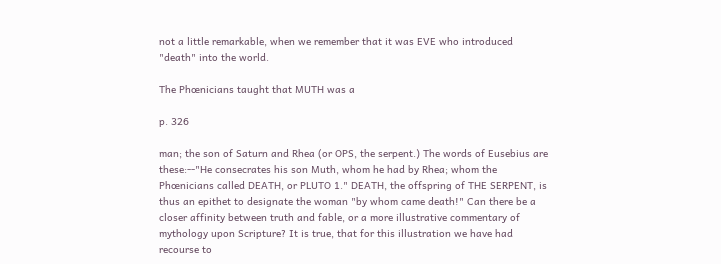not a little remarkable, when we remember that it was EVE who introduced "death" into the world.

The Phœnicians taught that MUTH was a

p. 326

man; the son of Saturn and Rhea (or OPS, the serpent.) The words of Eusebius are these:--"He consecrates his son Muth, whom he had by Rhea; whom the Phœnicians called DEATH, or PLUTO 1." DEATH, the offspring of THE SERPENT, is thus an epithet to designate the woman "by whom came death!" Can there be a closer affinity between truth and fable, or a more illustrative commentary of mythology upon Scripture? It is true, that for this illustration we have had recourse to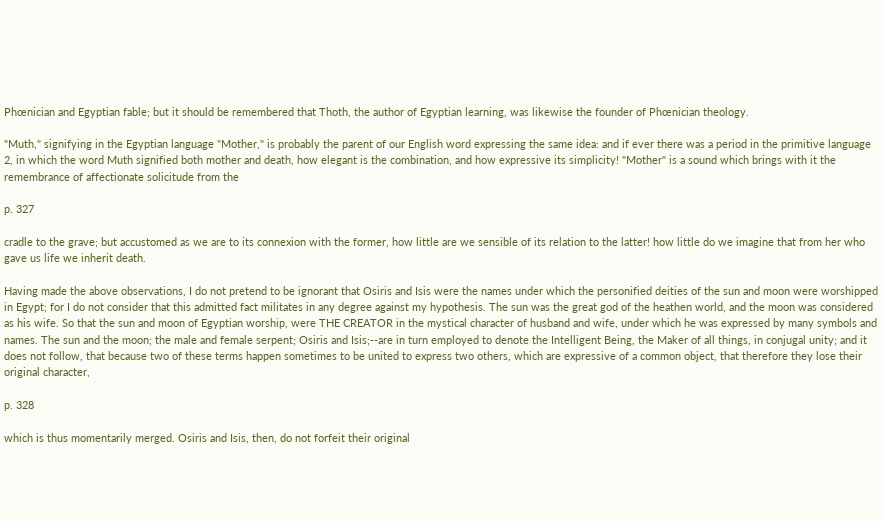Phœnician and Egyptian fable; but it should be remembered that Thoth, the author of Egyptian learning, was likewise the founder of Phœnician theology.

"Muth," signifying in the Egyptian language "Mother," is probably the parent of our English word expressing the same idea: and if ever there was a period in the primitive language 2, in which the word Muth signified both mother and death, how elegant is the combination, and how expressive its simplicity! "Mother" is a sound which brings with it the remembrance of affectionate solicitude from the

p. 327

cradle to the grave; but accustomed as we are to its connexion with the former, how little are we sensible of its relation to the latter! how little do we imagine that from her who gave us life we inherit death.

Having made the above observations, I do not pretend to be ignorant that Osiris and Isis were the names under which the personified deities of the sun and moon were worshipped in Egypt; for I do not consider that this admitted fact militates in any degree against my hypothesis. The sun was the great god of the heathen world, and the moon was considered as his wife. So that the sun and moon of Egyptian worship, were THE CREATOR in the mystical character of husband and wife, under which he was expressed by many symbols and names. The sun and the moon; the male and female serpent; Osiris and Isis;--are in turn employed to denote the Intelligent Being, the Maker of all things, in conjugal unity; and it does not follow, that because two of these terms happen sometimes to be united to express two others, which are expressive of a common object, that therefore they lose their original character,

p. 328

which is thus momentarily merged. Osiris and Isis, then, do not forfeit their original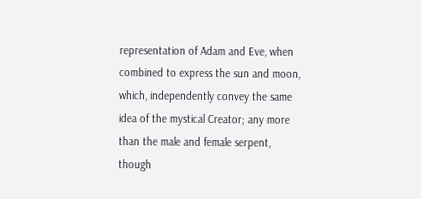representation of Adam and Eve, when combined to express the sun and moon, which, independently convey the same idea of the mystical Creator; any more than the male and female serpent, though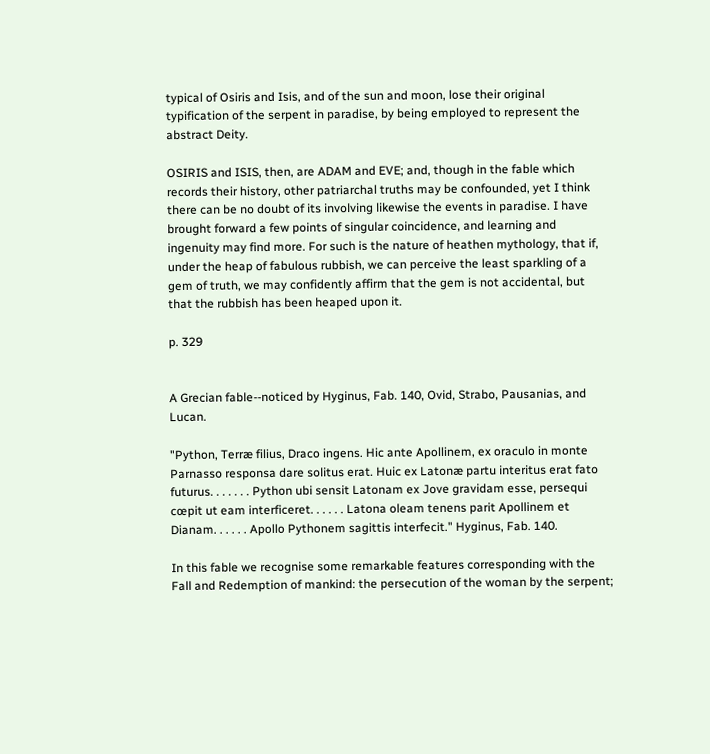typical of Osiris and Isis, and of the sun and moon, lose their original typification of the serpent in paradise, by being employed to represent the abstract Deity.

OSIRIS and ISIS, then, are ADAM and EVE; and, though in the fable which records their history, other patriarchal truths may be confounded, yet I think there can be no doubt of its involving likewise the events in paradise. I have brought forward a few points of singular coincidence, and learning and ingenuity may find more. For such is the nature of heathen mythology, that if, under the heap of fabulous rubbish, we can perceive the least sparkling of a gem of truth, we may confidently affirm that the gem is not accidental, but that the rubbish has been heaped upon it.

p. 329


A Grecian fable--noticed by Hyginus, Fab. 140, Ovid, Strabo, Pausanias, and Lucan.

"Python, Terræ filius, Draco ingens. Hic ante Apollinem, ex oraculo in monte Parnasso responsa dare solitus erat. Huic ex Latonæ partu interitus erat fato futurus. . . . . . . Python ubi sensit Latonam ex Jove gravidam esse, persequi cœpit ut eam interficeret. . . . . . Latona oleam tenens parit Apollinem et Dianam. . . . . . Apollo Pythonem sagittis interfecit." Hyginus, Fab. 140.

In this fable we recognise some remarkable features corresponding with the Fall and Redemption of mankind: the persecution of the woman by the serpent;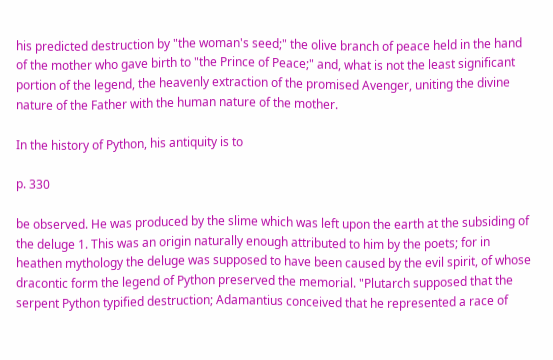his predicted destruction by "the woman's seed;" the olive branch of peace held in the hand of the mother who gave birth to "the Prince of Peace;" and, what is not the least significant portion of the legend, the heavenly extraction of the promised Avenger, uniting the divine nature of the Father with the human nature of the mother.

In the history of Python, his antiquity is to

p. 330

be observed. He was produced by the slime which was left upon the earth at the subsiding of the deluge 1. This was an origin naturally enough attributed to him by the poets; for in heathen mythology the deluge was supposed to have been caused by the evil spirit, of whose dracontic form the legend of Python preserved the memorial. "Plutarch supposed that the serpent Python typified destruction; Adamantius conceived that he represented a race of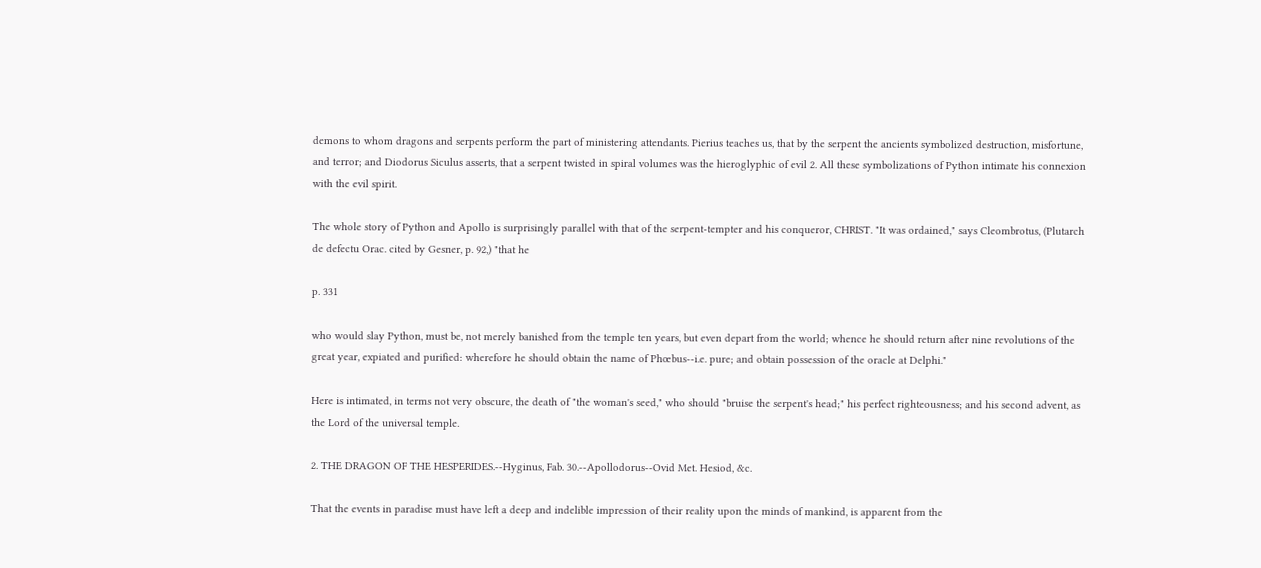demons to whom dragons and serpents perform the part of ministering attendants. Pierius teaches us, that by the serpent the ancients symbolized destruction, misfortune, and terror; and Diodorus Siculus asserts, that a serpent twisted in spiral volumes was the hieroglyphic of evil 2. All these symbolizations of Python intimate his connexion with the evil spirit.

The whole story of Python and Apollo is surprisingly parallel with that of the serpent-tempter and his conqueror, CHRIST. "It was ordained," says Cleombrotus, (Plutarch de defectu Orac. cited by Gesner, p. 92,) "that he

p. 331

who would slay Python, must be, not merely banished from the temple ten years, but even depart from the world; whence he should return after nine revolutions of the great year, expiated and purified: wherefore he should obtain the name of Phœbus--i.e. pure; and obtain possession of the oracle at Delphi."

Here is intimated, in terms not very obscure, the death of "the woman's seed," who should "bruise the serpent's head;" his perfect righteousness; and his second advent, as the Lord of the universal temple.

2. THE DRAGON OF THE HESPERIDES.--Hyginus, Fab. 30.--Apollodorus--Ovid Met. Hesiod, &c.

That the events in paradise must have left a deep and indelible impression of their reality upon the minds of mankind, is apparent from the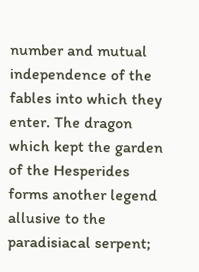number and mutual independence of the fables into which they enter. The dragon which kept the garden of the Hesperides forms another legend allusive to the paradisiacal serpent;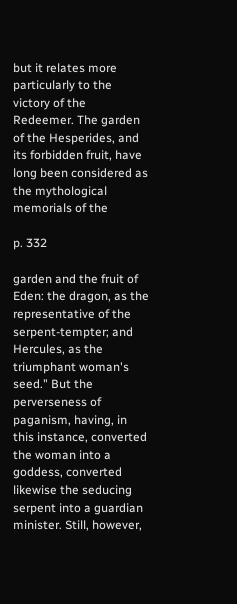but it relates more particularly to the victory of the Redeemer. The garden of the Hesperides, and its forbidden fruit, have long been considered as the mythological memorials of the

p. 332

garden and the fruit of Eden: the dragon, as the representative of the serpent-tempter; and Hercules, as the triumphant woman's seed." But the perverseness of paganism, having, in this instance, converted the woman into a goddess, converted likewise the seducing serpent into a guardian minister. Still, however,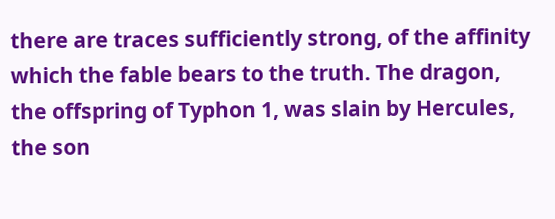there are traces sufficiently strong, of the affinity which the fable bears to the truth. The dragon, the offspring of Typhon 1, was slain by Hercules, the son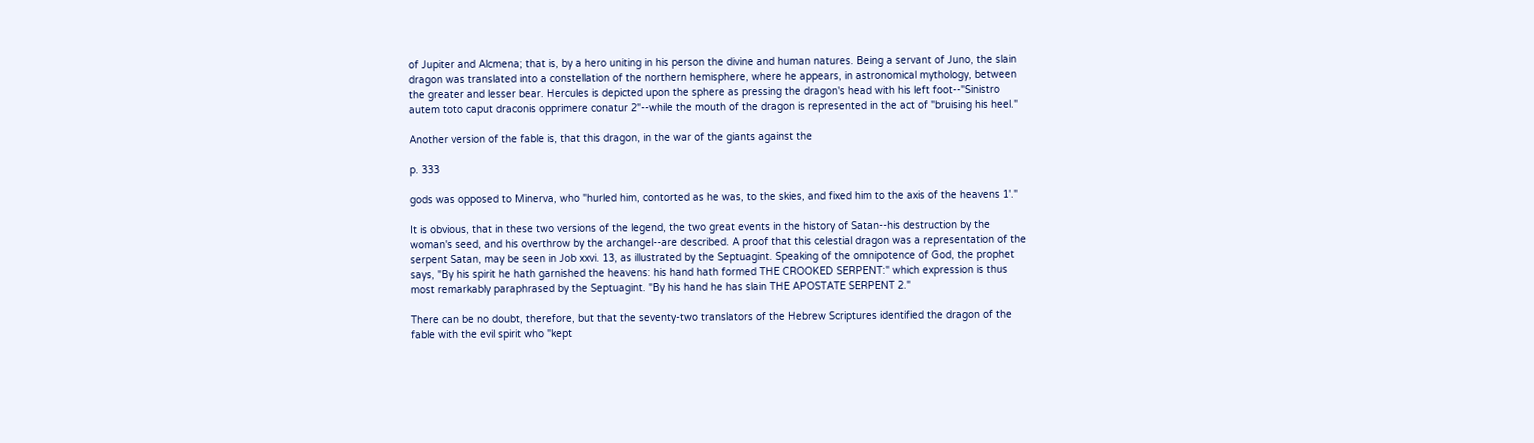of Jupiter and Alcmena; that is, by a hero uniting in his person the divine and human natures. Being a servant of Juno, the slain dragon was translated into a constellation of the northern hemisphere, where he appears, in astronomical mythology, between the greater and lesser bear. Hercules is depicted upon the sphere as pressing the dragon's head with his left foot--"Sinistro autem toto caput draconis opprimere conatur 2"--while the mouth of the dragon is represented in the act of "bruising his heel."

Another version of the fable is, that this dragon, in the war of the giants against the

p. 333

gods was opposed to Minerva, who "hurled him, contorted as he was, to the skies, and fixed him to the axis of the heavens 1'."

It is obvious, that in these two versions of the legend, the two great events in the history of Satan--his destruction by the woman's seed, and his overthrow by the archangel--are described. A proof that this celestial dragon was a representation of the serpent Satan, may be seen in Job xxvi. 13, as illustrated by the Septuagint. Speaking of the omnipotence of God, the prophet says, "By his spirit he hath garnished the heavens: his hand hath formed THE CROOKED SERPENT:" which expression is thus most remarkably paraphrased by the Septuagint. "By his hand he has slain THE APOSTATE SERPENT 2."

There can be no doubt, therefore, but that the seventy-two translators of the Hebrew Scriptures identified the dragon of the fable with the evil spirit who "kept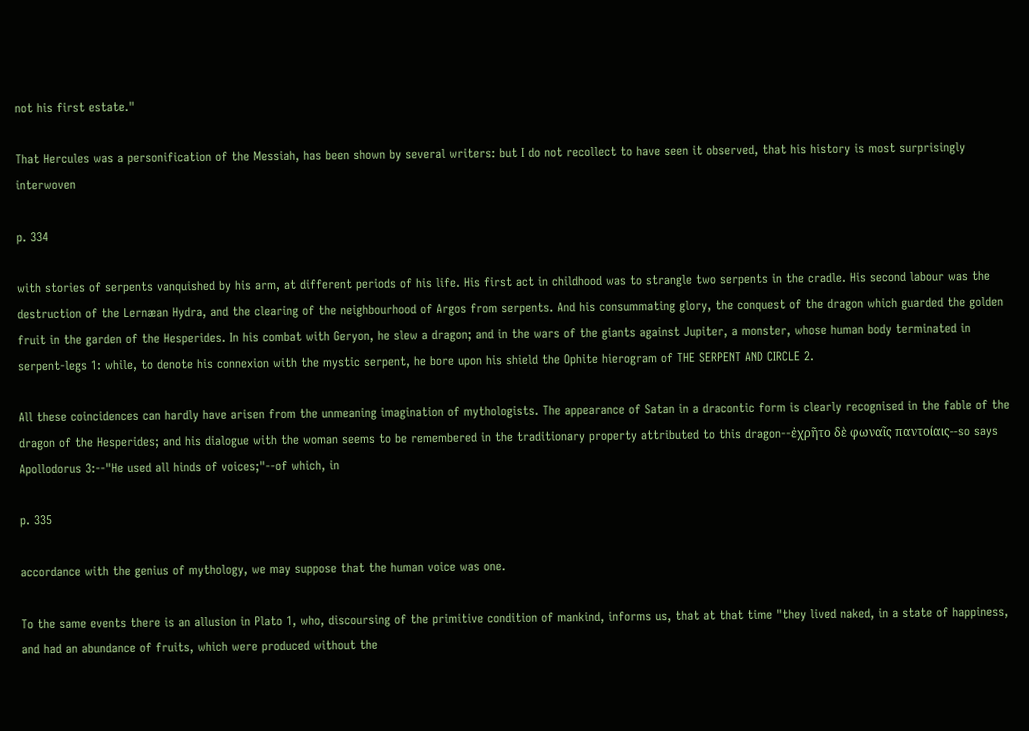not his first estate."

That Hercules was a personification of the Messiah, has been shown by several writers: but I do not recollect to have seen it observed, that his history is most surprisingly interwoven

p. 334

with stories of serpents vanquished by his arm, at different periods of his life. His first act in childhood was to strangle two serpents in the cradle. His second labour was the destruction of the Lernæan Hydra, and the clearing of the neighbourhood of Argos from serpents. And his consummating glory, the conquest of the dragon which guarded the golden fruit in the garden of the Hesperides. In his combat with Geryon, he slew a dragon; and in the wars of the giants against Jupiter, a monster, whose human body terminated in serpent-legs 1: while, to denote his connexion with the mystic serpent, he bore upon his shield the Ophite hierogram of THE SERPENT AND CIRCLE 2.

All these coincidences can hardly have arisen from the unmeaning imagination of mythologists. The appearance of Satan in a dracontic form is clearly recognised in the fable of the dragon of the Hesperides; and his dialogue with the woman seems to be remembered in the traditionary property attributed to this dragon--ἐχρῆτο δὲ φωναῖς παντοίαις--so says Apollodorus 3:--"He used all hinds of voices;"--of which, in

p. 335

accordance with the genius of mythology, we may suppose that the human voice was one.

To the same events there is an allusion in Plato 1, who, discoursing of the primitive condition of mankind, informs us, that at that time "they lived naked, in a state of happiness, and had an abundance of fruits, which were produced without the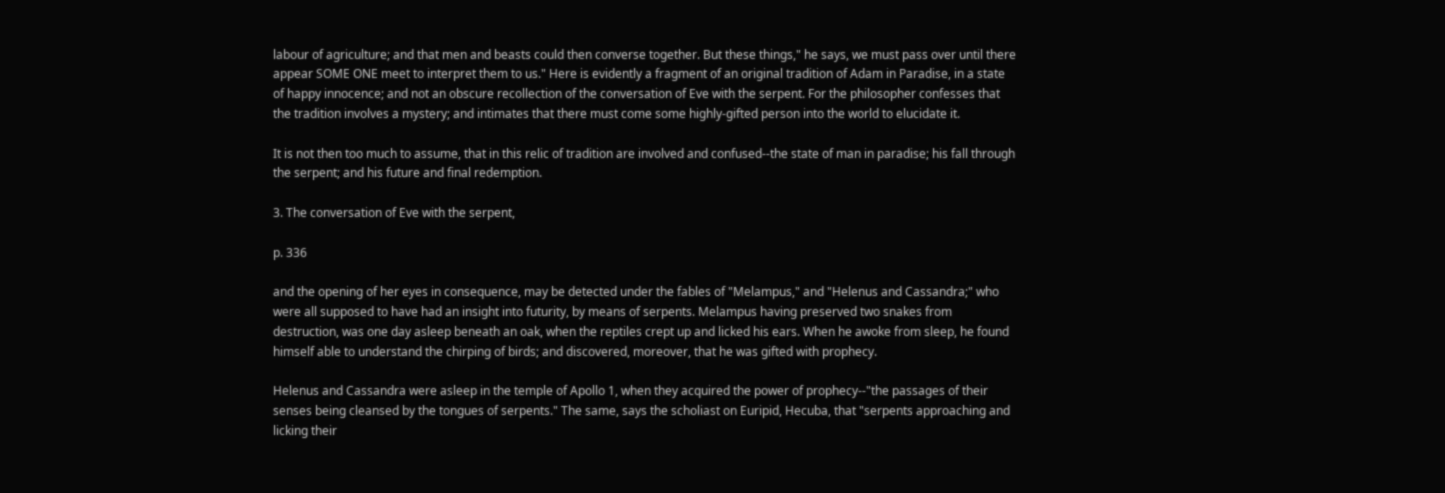labour of agriculture; and that men and beasts could then converse together. But these things," he says, we must pass over until there appear SOME ONE meet to interpret them to us." Here is evidently a fragment of an original tradition of Adam in Paradise, in a state of happy innocence; and not an obscure recollection of the conversation of Eve with the serpent. For the philosopher confesses that the tradition involves a mystery; and intimates that there must come some highly-gifted person into the world to elucidate it.

It is not then too much to assume, that in this relic of tradition are involved and confused--the state of man in paradise; his fall through the serpent; and his future and final redemption.

3. The conversation of Eve with the serpent,

p. 336

and the opening of her eyes in consequence, may be detected under the fables of "Melampus," and "Helenus and Cassandra;" who were all supposed to have had an insight into futurity, by means of serpents. Melampus having preserved two snakes from destruction, was one day asleep beneath an oak, when the reptiles crept up and licked his ears. When he awoke from sleep, he found himself able to understand the chirping of birds; and discovered, moreover, that he was gifted with prophecy.

Helenus and Cassandra were asleep in the temple of Apollo 1, when they acquired the power of prophecy--"the passages of their senses being cleansed by the tongues of serpents." The same, says the scholiast on Euripid, Hecuba, that "serpents approaching and licking their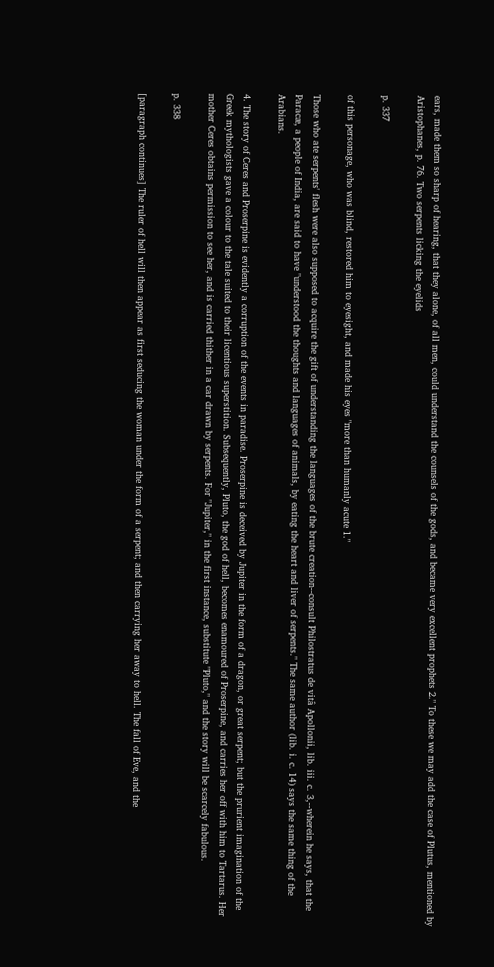ears, made them so sharp of hearing, that they alone, of all men, could understand the counsels of the gods, and became very excellent prophets 2." To these we may add the case of Plutus, mentioned by Aristophanes, p. 76. Two serpents licking the eyelids

p. 337

of this personage, who was blind, restored him to eyesight, and made his eyes "more than humanly acute 1."

Those who ate serpents' flesh were also supposed to acquire the gift of understanding the languages of the brute creation--consult Philostratus de vitâ Apollonii, lib. iii. c. 3,--wherein he says, that the Paracæ, a people of India, are said to have "understood the thoughts and languages of animals, by eating the heart and liver of serpents." The same author (lib. i. c. 14) says the same thing of the Arabians.

4. The story of Ceres and Proserpine is evidently a corruption of the events in paradise. Proserpine is deceived by Jupiter in the form of a dragon, or great serpent; but the prurient imagination of the Greek mythologists gave a colour to the tale suited to their licentious superstition. Subsequently, Pluto, the god of hell, becomes enamoured of Proserpine, and carries her off with him to Tartarus. Her mother Ceres obtains permission to see her, and is carried thither in a car drawn by serpents. For "Jupiter," in the first instance, substitute "Pluto," and the story will be scarcely fabulous.

p. 338

[paragraph continues] The ruler of hell will then appear as first seducing the woman under the form of a serpent; and then carrying her away to hell. The fall of Eve, and the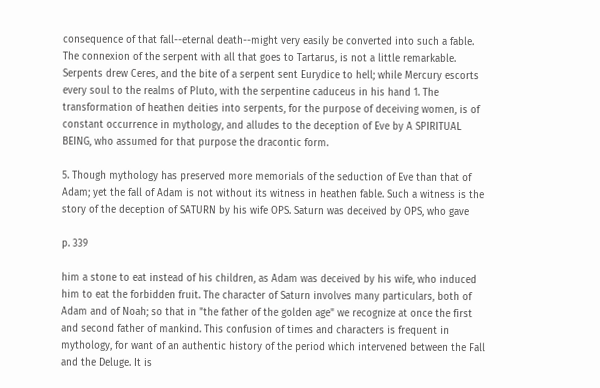consequence of that fall--eternal death--might very easily be converted into such a fable. The connexion of the serpent with all that goes to Tartarus, is not a little remarkable. Serpents drew Ceres, and the bite of a serpent sent Eurydice to hell; while Mercury escorts every soul to the realms of Pluto, with the serpentine caduceus in his hand 1. The transformation of heathen deities into serpents, for the purpose of deceiving women, is of constant occurrence in mythology, and alludes to the deception of Eve by A SPIRITUAL BEING, who assumed for that purpose the dracontic form.

5. Though mythology has preserved more memorials of the seduction of Eve than that of Adam; yet the fall of Adam is not without its witness in heathen fable. Such a witness is the story of the deception of SATURN by his wife OPS. Saturn was deceived by OPS, who gave

p. 339

him a stone to eat instead of his children, as Adam was deceived by his wife, who induced him to eat the forbidden fruit. The character of Saturn involves many particulars, both of Adam and of Noah; so that in "the father of the golden age" we recognize at once the first and second father of mankind. This confusion of times and characters is frequent in mythology, for want of an authentic history of the period which intervened between the Fall and the Deluge. It is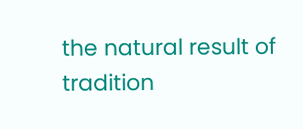the natural result of tradition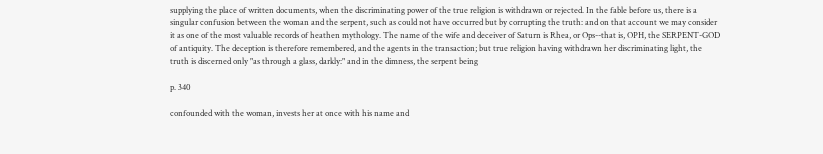supplying the place of written documents, when the discriminating power of the true religion is withdrawn or rejected. In the fable before us, there is a singular confusion between the woman and the serpent, such as could not have occurred but by corrupting the truth: and on that account we may consider it as one of the most valuable records of heathen mythology. The name of the wife and deceiver of Saturn is Rhea, or Ops--that is, OPH, the SERPENT-GOD of antiquity. The deception is therefore remembered, and the agents in the transaction; but true religion having withdrawn her discriminating light, the truth is discerned only "as through a glass, darkly:" and in the dimness, the serpent being

p. 340

confounded with the woman, invests her at once with his name and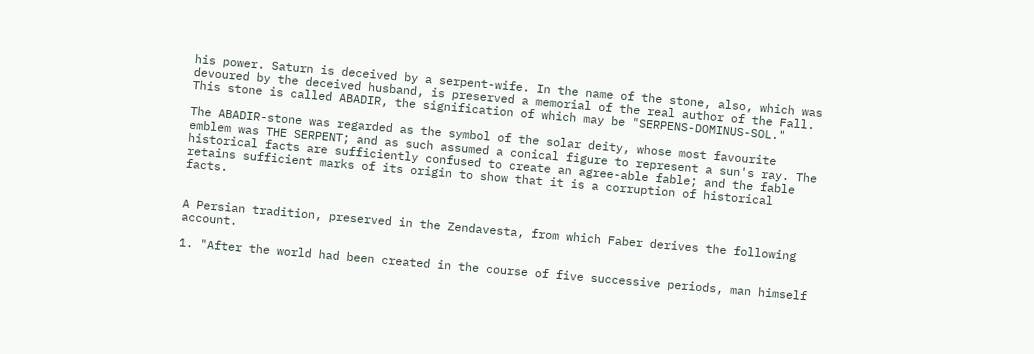his power. Saturn is deceived by a serpent-wife. In the name of the stone, also, which was devoured by the deceived husband, is preserved a memorial of the real author of the Fall. This stone is called ABADIR, the signification of which may be "SERPENS-DOMINUS-SOL."

The ABADIR-stone was regarded as the symbol of the solar deity, whose most favourite emblem was THE SERPENT; and as such assumed a conical figure to represent a sun's ray. The historical facts are sufficiently confused to create an agree-able fable; and the fable retains sufficient marks of its origin to show that it is a corruption of historical facts.


A Persian tradition, preserved in the Zendavesta, from which Faber derives the following account.

1. "After the world had been created in the course of five successive periods, man himself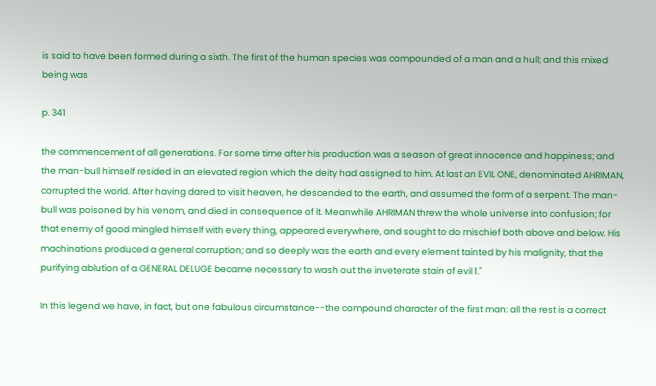is said to have been formed during a sixth. The first of the human species was compounded of a man and a hull; and this mixed being was

p. 341

the commencement of all generations. For some time after his production was a season of great innocence and happiness; and the man-bull himself resided in an elevated region which the deity had assigned to him. At last an EVIL ONE, denominated AHRIMAN, corrupted the world. After having dared to visit heaven, he descended to the earth, and assumed the form of a serpent. The man-bull was poisoned by his venom, and died in consequence of it. Meanwhile AHRIMAN threw the whole universe into confusion; for that enemy of good mingled himself with every thing, appeared everywhere, and sought to do mischief both above and below. His machinations produced a general corruption; and so deeply was the earth and every element tainted by his malignity, that the purifying ablution of a GENERAL DELUGE became necessary to wash out the inveterate stain of evil 1."

In this legend we have, in fact, but one fabulous circumstance--the compound character of the first man: all the rest is a correct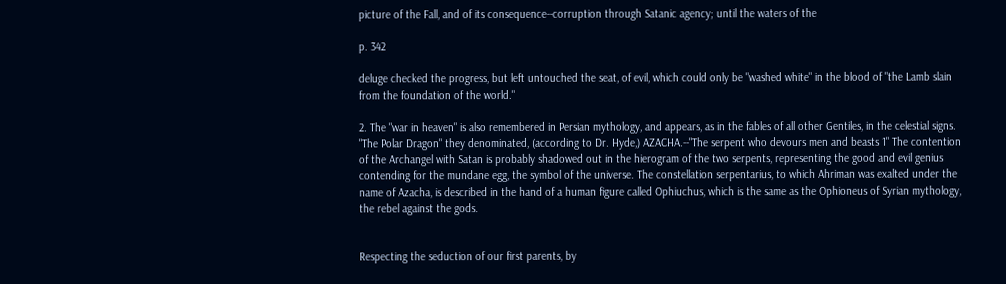picture of the Fall, and of its consequence--corruption through Satanic agency; until the waters of the

p. 342

deluge checked the progress, but left untouched the seat, of evil, which could only be "washed white" in the blood of "the Lamb slain from the foundation of the world."

2. The "war in heaven" is also remembered in Persian mythology, and appears, as in the fables of all other Gentiles, in the celestial signs. "The Polar Dragon" they denominated, (according to Dr. Hyde,) AZACHA.--"The serpent who devours men and beasts 1" The contention of the Archangel with Satan is probably shadowed out in the hierogram of the two serpents, representing the good and evil genius contending for the mundane egg, the symbol of the universe. The constellation serpentarius, to which Ahriman was exalted under the name of Azacha, is described in the hand of a human figure called Ophiuchus, which is the same as the Ophioneus of Syrian mythology, the rebel against the gods.


Respecting the seduction of our first parents, by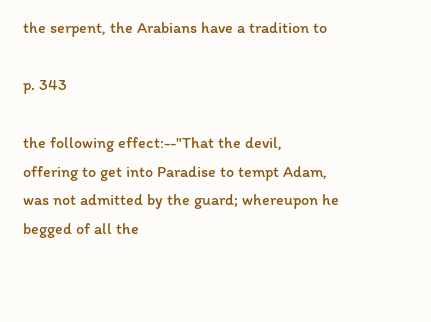the serpent, the Arabians have a tradition to

p. 343

the following effect:--"That the devil, offering to get into Paradise to tempt Adam, was not admitted by the guard; whereupon he begged of all the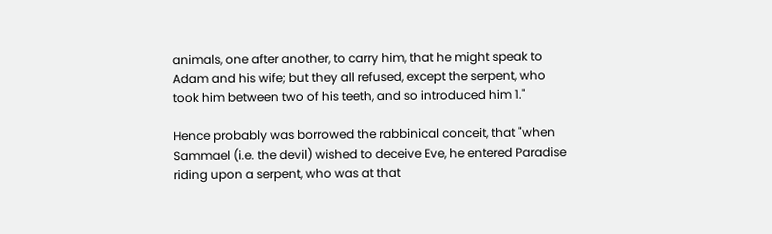animals, one after another, to carry him, that he might speak to Adam and his wife; but they all refused, except the serpent, who took him between two of his teeth, and so introduced him 1."

Hence probably was borrowed the rabbinical conceit, that "when Sammael (i.e. the devil) wished to deceive Eve, he entered Paradise riding upon a serpent, who was at that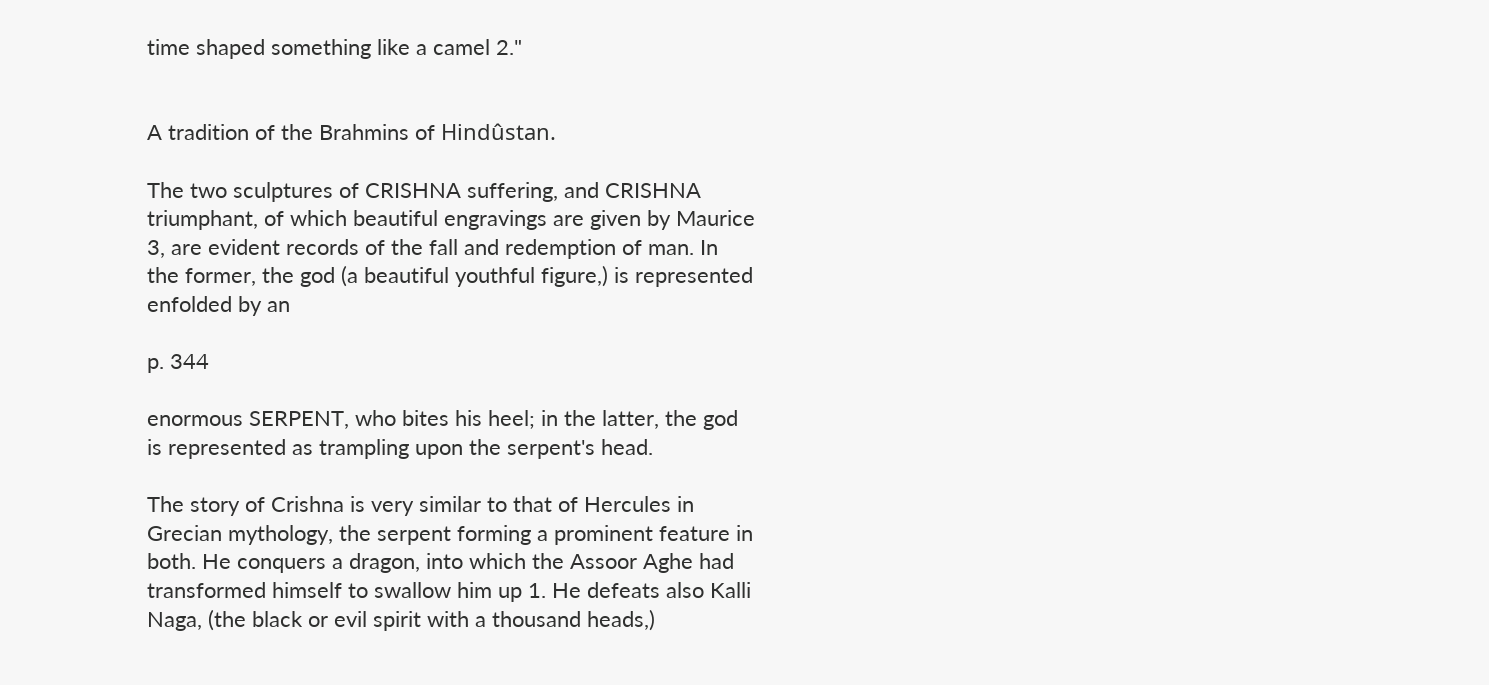time shaped something like a camel 2."


A tradition of the Brahmins of Hindûstan.

The two sculptures of CRISHNA suffering, and CRISHNA triumphant, of which beautiful engravings are given by Maurice 3, are evident records of the fall and redemption of man. In the former, the god (a beautiful youthful figure,) is represented enfolded by an

p. 344

enormous SERPENT, who bites his heel; in the latter, the god is represented as trampling upon the serpent's head.

The story of Crishna is very similar to that of Hercules in Grecian mythology, the serpent forming a prominent feature in both. He conquers a dragon, into which the Assoor Aghe had transformed himself to swallow him up 1. He defeats also Kalli Naga, (the black or evil spirit with a thousand heads,)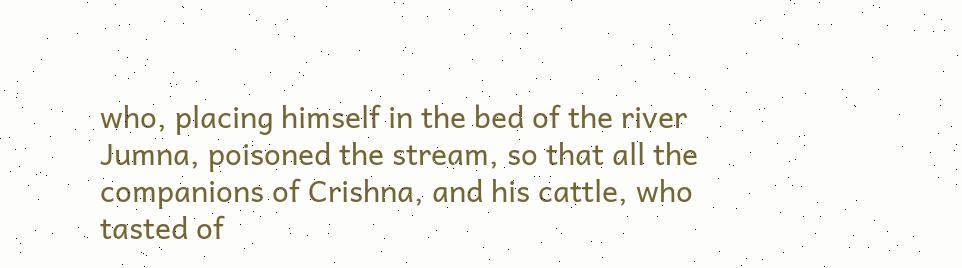who, placing himself in the bed of the river Jumna, poisoned the stream, so that all the companions of Crishna, and his cattle, who tasted of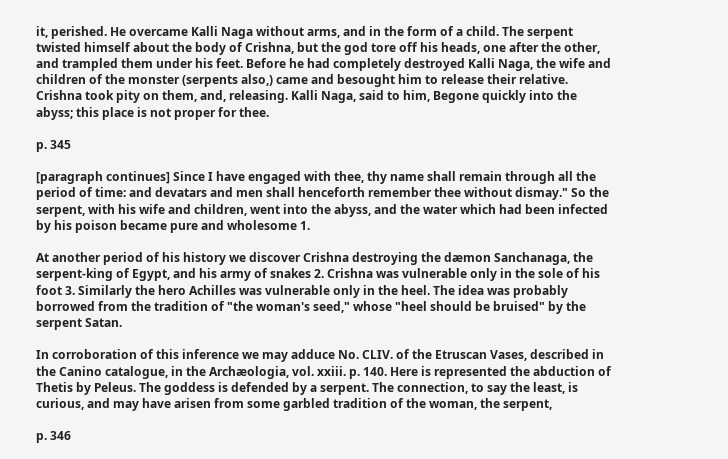it, perished. He overcame Kalli Naga without arms, and in the form of a child. The serpent twisted himself about the body of Crishna, but the god tore off his heads, one after the other, and trampled them under his feet. Before he had completely destroyed Kalli Naga, the wife and children of the monster (serpents also,) came and besought him to release their relative. Crishna took pity on them, and, releasing. Kalli Naga, said to him, Begone quickly into the abyss; this place is not proper for thee.

p. 345

[paragraph continues] Since I have engaged with thee, thy name shall remain through all the period of time: and devatars and men shall henceforth remember thee without dismay." So the serpent, with his wife and children, went into the abyss, and the water which had been infected by his poison became pure and wholesome 1.

At another period of his history we discover Crishna destroying the dæmon Sanchanaga, the serpent-king of Egypt, and his army of snakes 2. Crishna was vulnerable only in the sole of his foot 3. Similarly the hero Achilles was vulnerable only in the heel. The idea was probably borrowed from the tradition of "the woman's seed," whose "heel should be bruised" by the serpent Satan.

In corroboration of this inference we may adduce No. CLIV. of the Etruscan Vases, described in the Canino catalogue, in the Archæologia, vol. xxiii. p. 140. Here is represented the abduction of Thetis by Peleus. The goddess is defended by a serpent. The connection, to say the least, is curious, and may have arisen from some garbled tradition of the woman, the serpent,

p. 346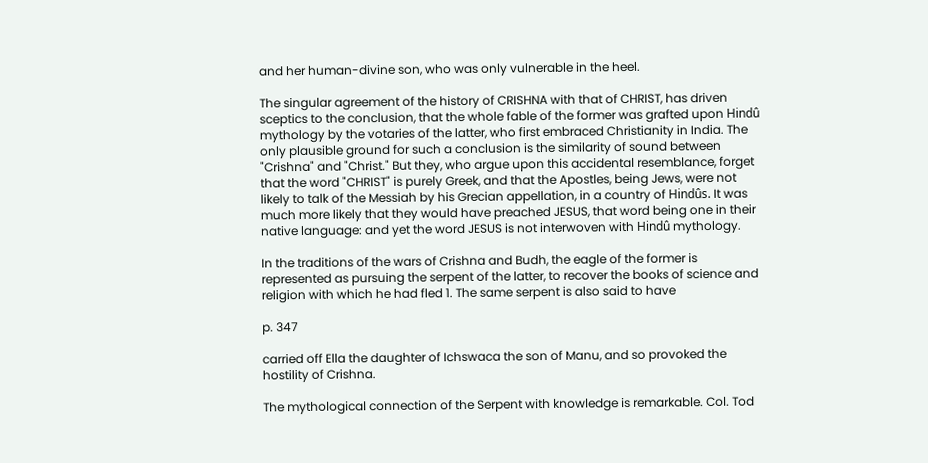and her human-divine son, who was only vulnerable in the heel.

The singular agreement of the history of CRISHNA with that of CHRIST, has driven sceptics to the conclusion, that the whole fable of the former was grafted upon Hindû mythology by the votaries of the latter, who first embraced Christianity in India. The only plausible ground for such a conclusion is the similarity of sound between "Crishna" and "Christ." But they, who argue upon this accidental resemblance, forget that the word "CHRIST" is purely Greek, and that the Apostles, being Jews, were not likely to talk of the Messiah by his Grecian appellation, in a country of Hindûs. It was much more likely that they would have preached JESUS, that word being one in their native language: and yet the word JESUS is not interwoven with Hindû mythology.

In the traditions of the wars of Crishna and Budh, the eagle of the former is represented as pursuing the serpent of the latter, to recover the books of science and religion with which he had fled 1. The same serpent is also said to have

p. 347

carried off Ella the daughter of Ichswaca the son of Manu, and so provoked the hostility of Crishna.

The mythological connection of the Serpent with knowledge is remarkable. Col. Tod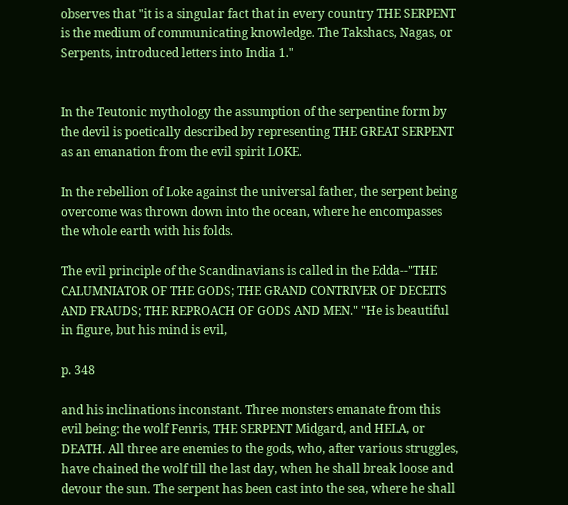observes that "it is a singular fact that in every country THE SERPENT is the medium of communicating knowledge. The Takshacs, Nagas, or Serpents, introduced letters into India 1."


In the Teutonic mythology the assumption of the serpentine form by the devil is poetically described by representing THE GREAT SERPENT as an emanation from the evil spirit LOKE.

In the rebellion of Loke against the universal father, the serpent being overcome was thrown down into the ocean, where he encompasses the whole earth with his folds.

The evil principle of the Scandinavians is called in the Edda--"THE CALUMNIATOR OF THE GODS; THE GRAND CONTRIVER OF DECEITS AND FRAUDS; THE REPROACH OF GODS AND MEN." "He is beautiful in figure, but his mind is evil,

p. 348

and his inclinations inconstant. Three monsters emanate from this evil being: the wolf Fenris, THE SERPENT Midgard, and HELA, or DEATH. All three are enemies to the gods, who, after various struggles, have chained the wolf till the last day, when he shall break loose and devour the sun. The serpent has been cast into the sea, where he shall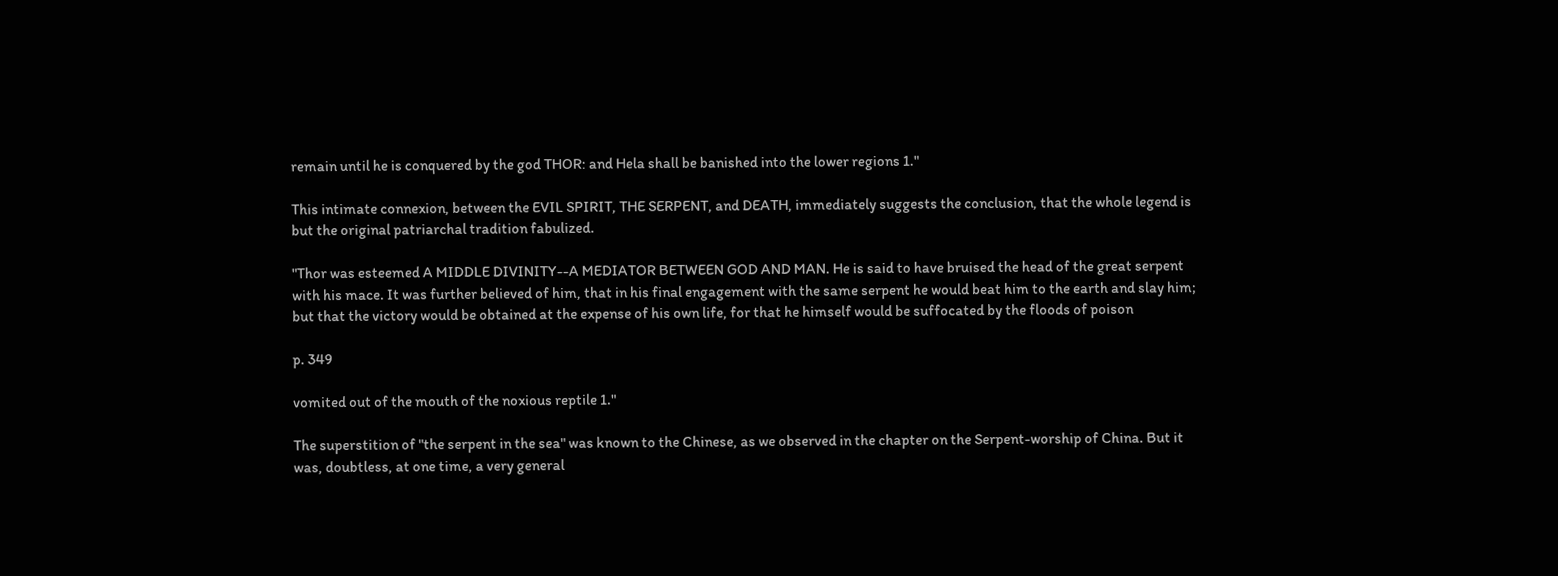remain until he is conquered by the god THOR: and Hela shall be banished into the lower regions 1."

This intimate connexion, between the EVIL SPIRIT, THE SERPENT, and DEATH, immediately suggests the conclusion, that the whole legend is but the original patriarchal tradition fabulized.

"Thor was esteemed A MIDDLE DIVINITY--A MEDIATOR BETWEEN GOD AND MAN. He is said to have bruised the head of the great serpent with his mace. It was further believed of him, that in his final engagement with the same serpent he would beat him to the earth and slay him; but that the victory would be obtained at the expense of his own life, for that he himself would be suffocated by the floods of poison

p. 349

vomited out of the mouth of the noxious reptile 1."

The superstition of "the serpent in the sea" was known to the Chinese, as we observed in the chapter on the Serpent-worship of China. But it was, doubtless, at one time, a very general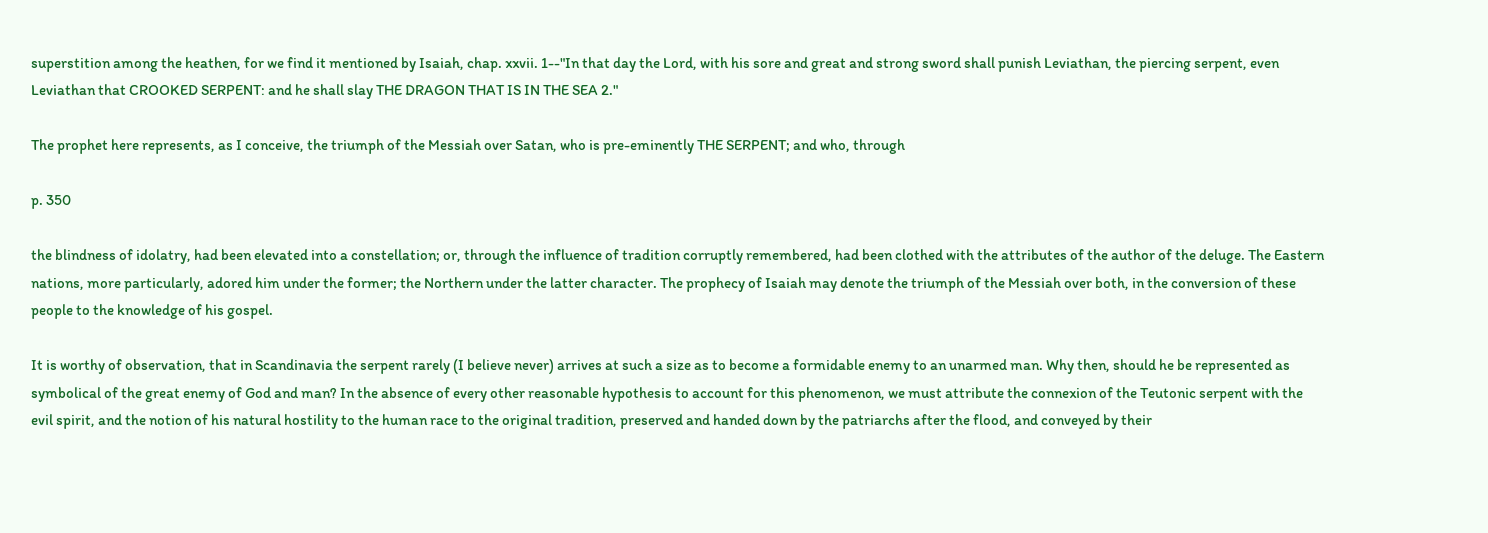superstition among the heathen, for we find it mentioned by Isaiah, chap. xxvii. 1--"In that day the Lord, with his sore and great and strong sword shall punish Leviathan, the piercing serpent, even Leviathan that CROOKED SERPENT: and he shall slay THE DRAGON THAT IS IN THE SEA 2."

The prophet here represents, as I conceive, the triumph of the Messiah over Satan, who is pre-eminently THE SERPENT; and who, through

p. 350

the blindness of idolatry, had been elevated into a constellation; or, through the influence of tradition corruptly remembered, had been clothed with the attributes of the author of the deluge. The Eastern nations, more particularly, adored him under the former; the Northern under the latter character. The prophecy of Isaiah may denote the triumph of the Messiah over both, in the conversion of these people to the knowledge of his gospel.

It is worthy of observation, that in Scandinavia the serpent rarely (I believe never) arrives at such a size as to become a formidable enemy to an unarmed man. Why then, should he be represented as symbolical of the great enemy of God and man? In the absence of every other reasonable hypothesis to account for this phenomenon, we must attribute the connexion of the Teutonic serpent with the evil spirit, and the notion of his natural hostility to the human race to the original tradition, preserved and handed down by the patriarchs after the flood, and conveyed by their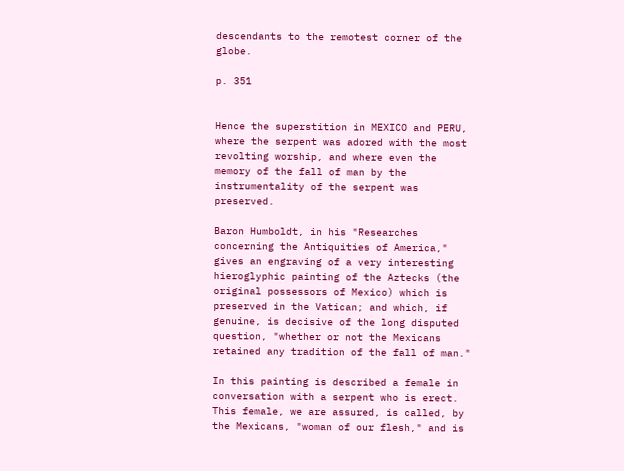descendants to the remotest corner of the globe.

p. 351


Hence the superstition in MEXICO and PERU, where the serpent was adored with the most revolting worship, and where even the memory of the fall of man by the instrumentality of the serpent was preserved.

Baron Humboldt, in his "Researches concerning the Antiquities of America," gives an engraving of a very interesting hieroglyphic painting of the Aztecks (the original possessors of Mexico) which is preserved in the Vatican; and which, if genuine, is decisive of the long disputed question, "whether or not the Mexicans retained any tradition of the fall of man."

In this painting is described a female in conversation with a serpent who is erect. This female, we are assured, is called, by the Mexicans, "woman of our flesh," and is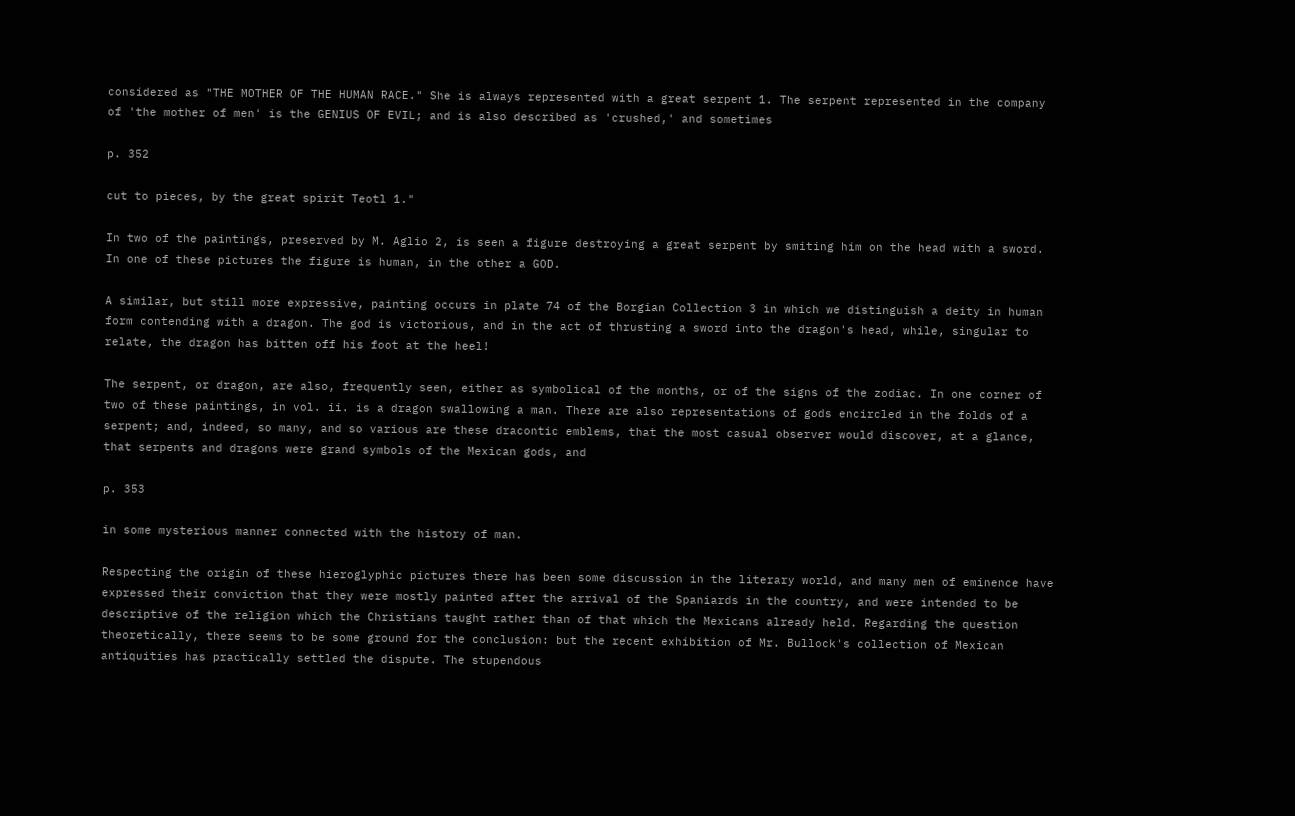considered as "THE MOTHER OF THE HUMAN RACE." She is always represented with a great serpent 1. The serpent represented in the company of 'the mother of men' is the GENIUS OF EVIL; and is also described as 'crushed,' and sometimes

p. 352

cut to pieces, by the great spirit Teotl 1."

In two of the paintings, preserved by M. Aglio 2, is seen a figure destroying a great serpent by smiting him on the head with a sword. In one of these pictures the figure is human, in the other a GOD.

A similar, but still more expressive, painting occurs in plate 74 of the Borgian Collection 3 in which we distinguish a deity in human form contending with a dragon. The god is victorious, and in the act of thrusting a sword into the dragon's head, while, singular to relate, the dragon has bitten off his foot at the heel!

The serpent, or dragon, are also, frequently seen, either as symbolical of the months, or of the signs of the zodiac. In one corner of two of these paintings, in vol. ii. is a dragon swallowing a man. There are also representations of gods encircled in the folds of a serpent; and, indeed, so many, and so various are these dracontic emblems, that the most casual observer would discover, at a glance, that serpents and dragons were grand symbols of the Mexican gods, and

p. 353

in some mysterious manner connected with the history of man.

Respecting the origin of these hieroglyphic pictures there has been some discussion in the literary world, and many men of eminence have expressed their conviction that they were mostly painted after the arrival of the Spaniards in the country, and were intended to be descriptive of the religion which the Christians taught rather than of that which the Mexicans already held. Regarding the question theoretically, there seems to be some ground for the conclusion: but the recent exhibition of Mr. Bullock's collection of Mexican antiquities has practically settled the dispute. The stupendous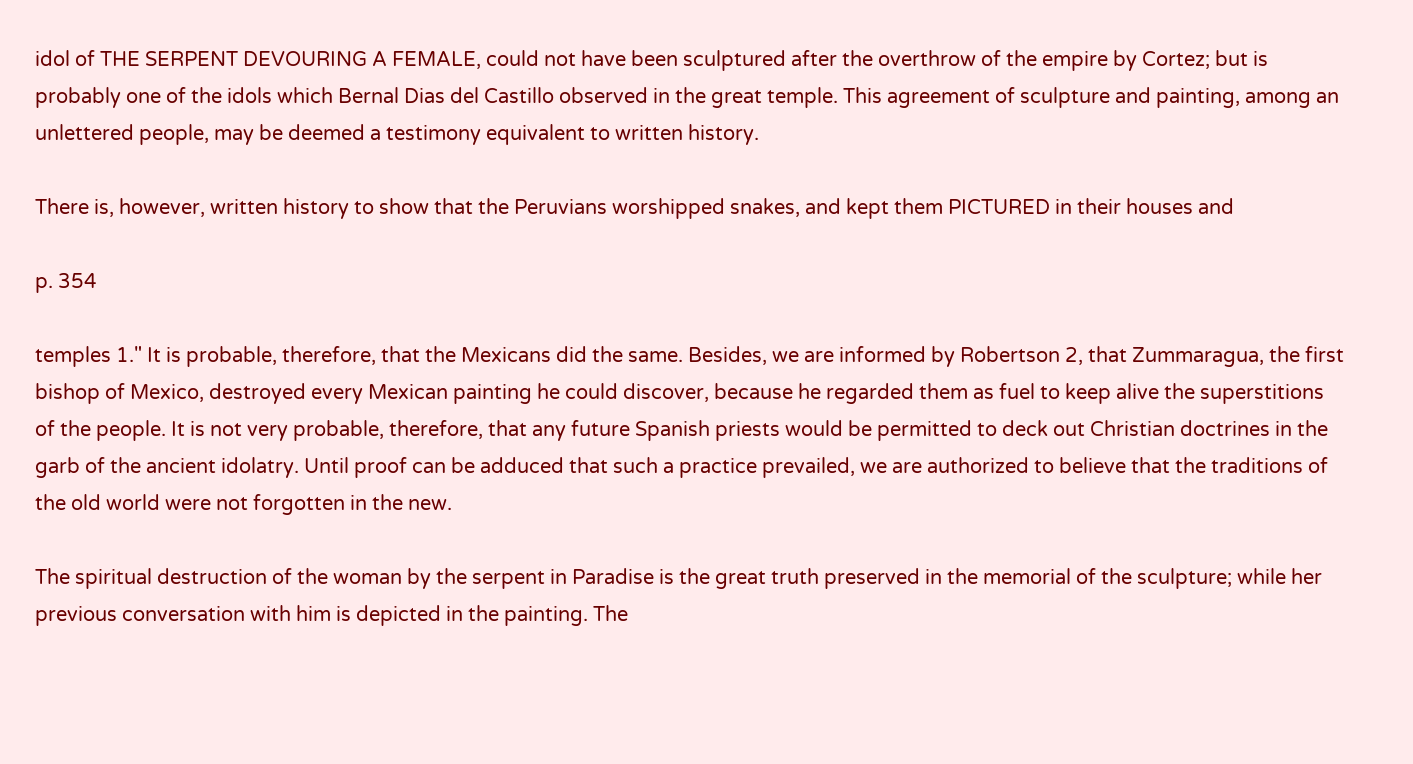idol of THE SERPENT DEVOURING A FEMALE, could not have been sculptured after the overthrow of the empire by Cortez; but is probably one of the idols which Bernal Dias del Castillo observed in the great temple. This agreement of sculpture and painting, among an unlettered people, may be deemed a testimony equivalent to written history.

There is, however, written history to show that the Peruvians worshipped snakes, and kept them PICTURED in their houses and

p. 354

temples 1." It is probable, therefore, that the Mexicans did the same. Besides, we are informed by Robertson 2, that Zummaragua, the first bishop of Mexico, destroyed every Mexican painting he could discover, because he regarded them as fuel to keep alive the superstitions of the people. It is not very probable, therefore, that any future Spanish priests would be permitted to deck out Christian doctrines in the garb of the ancient idolatry. Until proof can be adduced that such a practice prevailed, we are authorized to believe that the traditions of the old world were not forgotten in the new.

The spiritual destruction of the woman by the serpent in Paradise is the great truth preserved in the memorial of the sculpture; while her previous conversation with him is depicted in the painting. The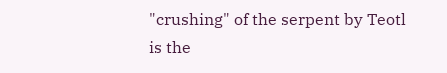"crushing" of the serpent by Teotl is the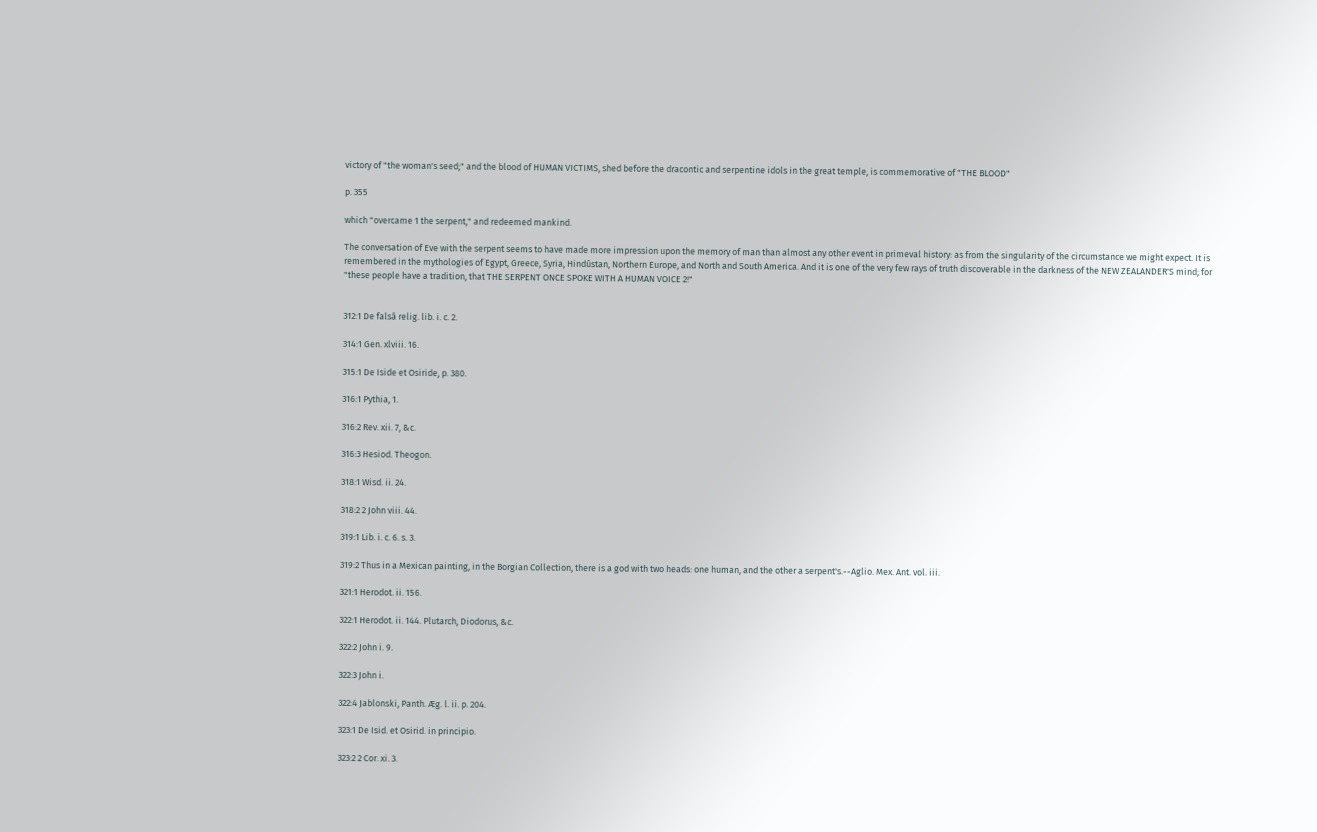victory of "the woman's seed;" and the blood of HUMAN VICTIMS, shed before the dracontic and serpentine idols in the great temple, is commemorative of "THE BLOOD"

p. 355

which "overcame 1 the serpent," and redeemed mankind.

The conversation of Eve with the serpent seems to have made more impression upon the memory of man than almost any other event in primeval history: as from the singularity of the circumstance we might expect. It is remembered in the mythologies of Egypt, Greece, Syria, Hindûstan, Northern Europe, and North and South America. And it is one of the very few rays of truth discoverable in the darkness of the NEW ZEALANDER'S mind; for "these people have a tradition, that THE SERPENT ONCE SPOKE WITH A HUMAN VOICE 2!"


312:1 De falsâ relig. lib. i. c. 2.

314:1 Gen. xlviii. 16.

315:1 De Iside et Osiride, p. 380.

316:1 Pythia, 1.

316:2 Rev. xii. 7, &c.

316:3 Hesiod. Theogon.

318:1 Wisd. ii. 24.

318:2 2 John viii. 44.

319:1 Lib. i. c. 6. s. 3.

319:2 Thus in a Mexican painting, in the Borgian Collection, there is a god with two heads: one human, and the other a serpent's.--Aglio. Mex. Ant. vol. iii.

321:1 Herodot. ii. 156.

322:1 Herodot. ii. 144. Plutarch, Diodorus, &c.

322:2 John i. 9.

322:3 John i.

322:4 Jablonski, Panth. Æg. l. ii. p. 204.

323:1 De Isid. et Osirid. in principio.

323:2 2 Cor. xi. 3.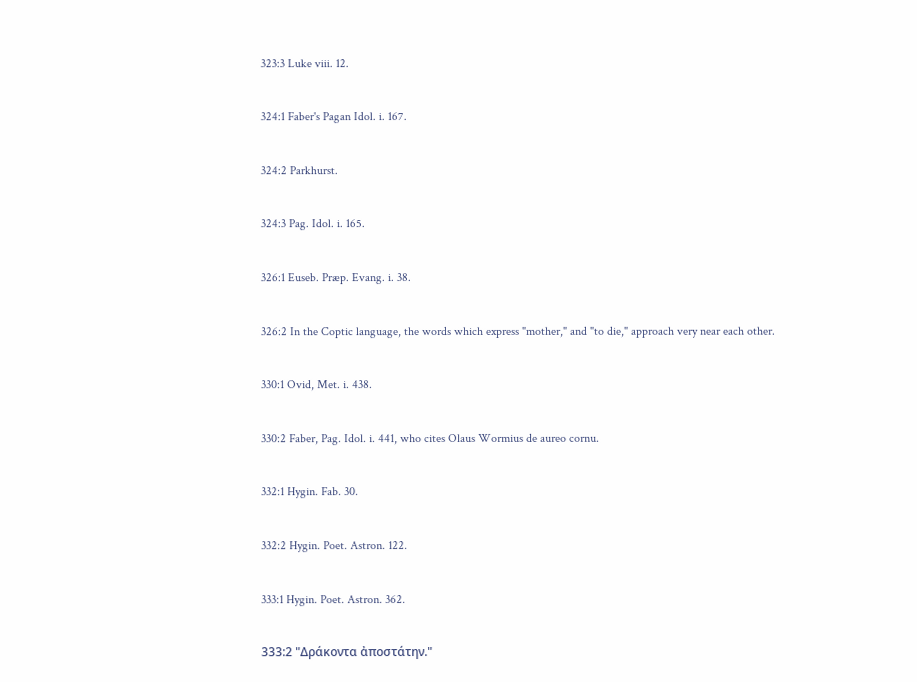323:3 Luke viii. 12.

324:1 Faber's Pagan Idol. i. 167.

324:2 Parkhurst.

324:3 Pag. Idol. i. 165.

326:1 Euseb. Præp. Evang. i. 38.

326:2 In the Coptic language, the words which express "mother," and "to die," approach very near each other.

330:1 Ovid, Met. i. 438.

330:2 Faber, Pag. Idol. i. 441, who cites Olaus Wormius de aureo cornu.

332:1 Hygin. Fab. 30.

332:2 Hygin. Poet. Astron. 122.

333:1 Hygin. Poet. Astron. 362.

333:2 "Δράκοντα ἀποστάτην."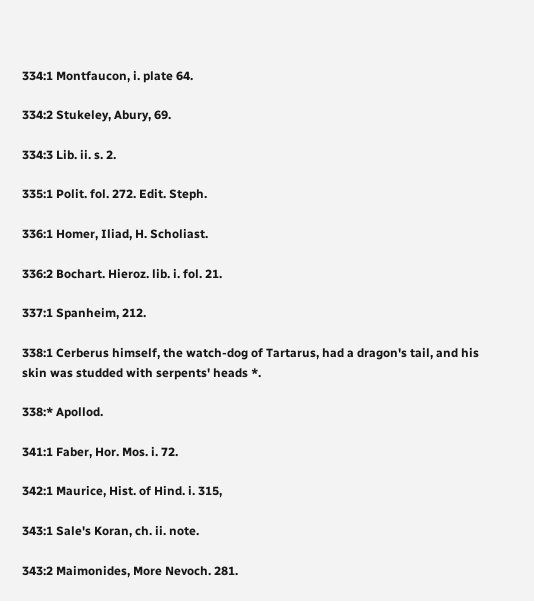334:1 Montfaucon, i. plate 64.

334:2 Stukeley, Abury, 69.

334:3 Lib. ii. s. 2.

335:1 Polit. fol. 272. Edit. Steph.

336:1 Homer, Iliad, H. Scholiast.

336:2 Bochart. Hieroz. lib. i. fol. 21.

337:1 Spanheim, 212.

338:1 Cerberus himself, the watch-dog of Tartarus, had a dragon's tail, and his skin was studded with serpents' heads *.

338:* Apollod.

341:1 Faber, Hor. Mos. i. 72.

342:1 Maurice, Hist. of Hind. i. 315,

343:1 Sale's Koran, ch. ii. note.

343:2 Maimonides, More Nevoch. 281.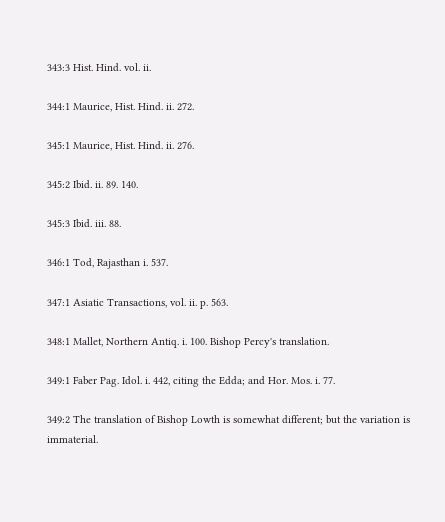343:3 Hist. Hind. vol. ii.

344:1 Maurice, Hist. Hind. ii. 272.

345:1 Maurice, Hist. Hind. ii. 276.

345:2 Ibid. ii. 89. 140.

345:3 Ibid. iii. 88.

346:1 Tod, Rajasthan i. 537.

347:1 Asiatic Transactions, vol. ii. p. 563.

348:1 Mallet, Northern Antiq. i. 100. Bishop Percy's translation.

349:1 Faber Pag. Idol. i. 442, citing the Edda; and Hor. Mos. i. 77.

349:2 The translation of Bishop Lowth is somewhat different; but the variation is immaterial.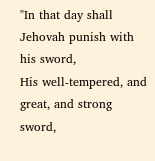"In that day shall Jehovah punish with his sword,
His well-tempered, and great, and strong sword,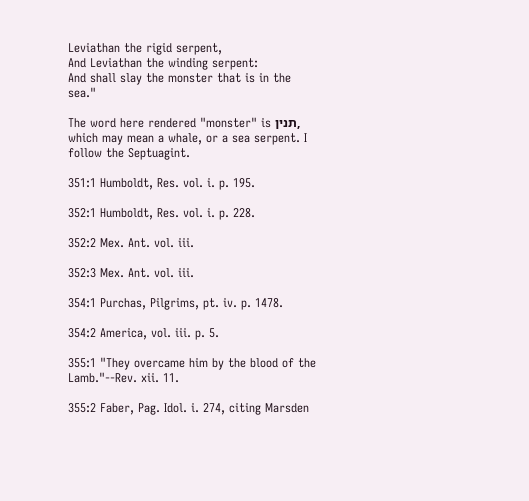Leviathan the rigid serpent,
And Leviathan the winding serpent:
And shall slay the monster that is in the sea."

The word here rendered "monster" is תנין, which may mean a whale, or a sea serpent. I follow the Septuagint.

351:1 Humboldt, Res. vol. i. p. 195.

352:1 Humboldt, Res. vol. i. p. 228.

352:2 Mex. Ant. vol. iii.

352:3 Mex. Ant. vol. iii.

354:1 Purchas, Pilgrims, pt. iv. p. 1478.

354:2 America, vol. iii. p. 5.

355:1 "They overcame him by the blood of the Lamb."--Rev. xii. 11.

355:2 Faber, Pag. Idol. i. 274, citing Marsden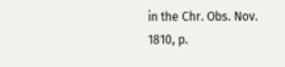in the Chr. Obs. Nov. 1810, p.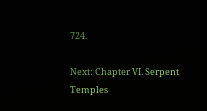724.

Next: Chapter VI. Serpent Temples